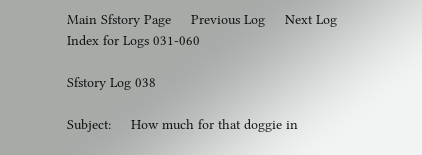Main Sfstory Page     Previous Log     Next Log     Index for Logs 031-060

Sfstory Log 038

Subject:     How much for that doggie in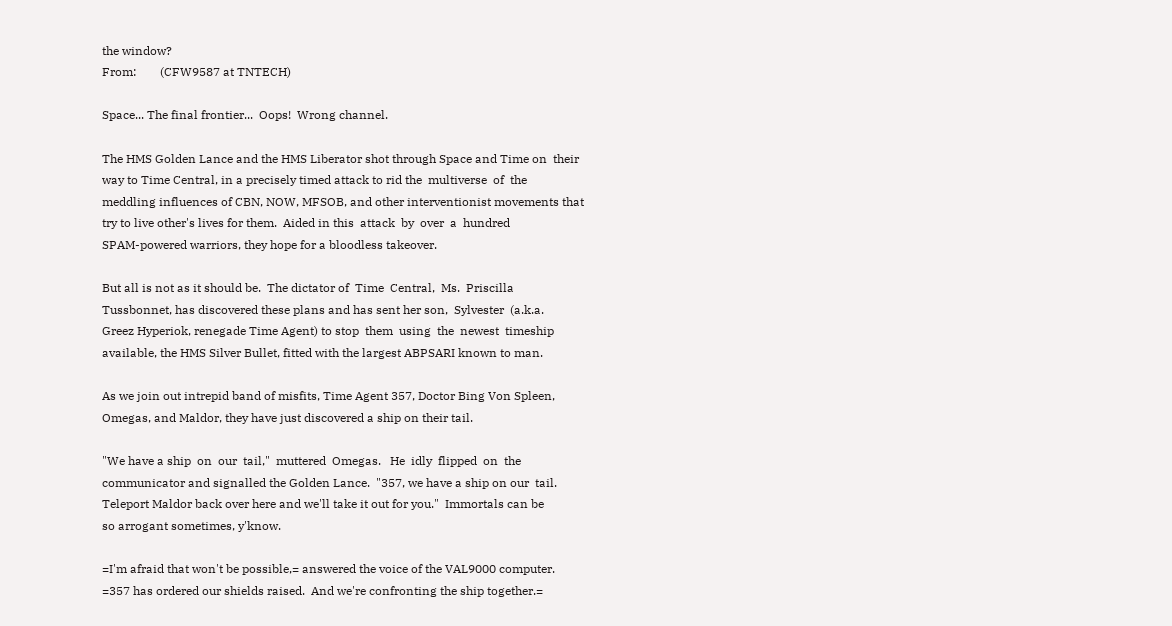the window?
From:        (CFW9587 at TNTECH)

Space... The final frontier...  Oops!  Wrong channel.

The HMS Golden Lance and the HMS Liberator shot through Space and Time on  their
way to Time Central, in a precisely timed attack to rid the  multiverse  of  the
meddling influences of CBN, NOW, MFSOB, and other interventionist movements that
try to live other's lives for them.  Aided in this  attack  by  over  a  hundred
SPAM-powered warriors, they hope for a bloodless takeover.

But all is not as it should be.  The dictator of  Time  Central,  Ms.  Priscilla
Tussbonnet, has discovered these plans and has sent her son,  Sylvester  (a.k.a.
Greez Hyperiok, renegade Time Agent) to stop  them  using  the  newest  timeship
available, the HMS Silver Bullet, fitted with the largest ABPSARI known to man.

As we join out intrepid band of misfits, Time Agent 357, Doctor Bing Von Spleen,
Omegas, and Maldor, they have just discovered a ship on their tail.

"We have a ship  on  our  tail,"  muttered  Omegas.   He  idly  flipped  on  the
communicator and signalled the Golden Lance.  "357, we have a ship on our  tail.
Teleport Maldor back over here and we'll take it out for you."  Immortals can be
so arrogant sometimes, y'know.

=I'm afraid that won't be possible,= answered the voice of the VAL9000 computer.
=357 has ordered our shields raised.  And we're confronting the ship together.=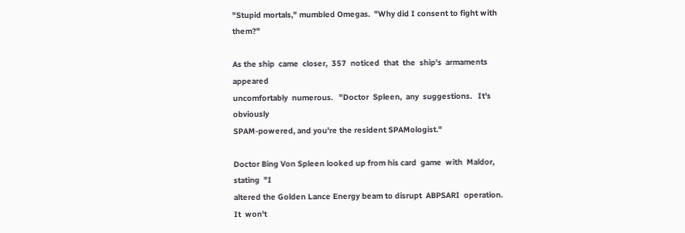"Stupid mortals," mumbled Omegas.  "Why did I consent to fight with them?"

As the ship  came  closer,  357  noticed  that  the  ship's  armaments  appeared
uncomfortably  numerous.   "Doctor  Spleen,  any  suggestions.   It's  obviously
SPAM-powered, and you're the resident SPAMologist."

Doctor Bing Von Spleen looked up from his card  game  with  Maldor,  stating  "I
altered the Golden Lance Energy beam to disrupt  ABPSARI  operation.   It  won't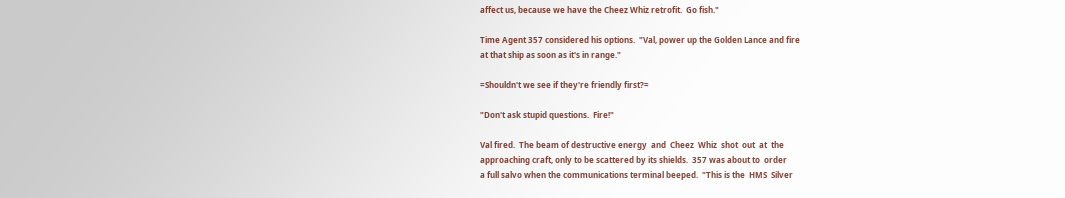affect us, because we have the Cheez Whiz retrofit.  Go fish."

Time Agent 357 considered his options.  "Val, power up the Golden Lance and fire
at that ship as soon as it's in range."

=Shouldn't we see if they're friendly first?=

"Don't ask stupid questions.  Fire!"

Val fired.  The beam of destructive energy  and  Cheez  Whiz  shot  out  at  the
approaching craft, only to be scattered by its shields.  357 was about to  order
a full salvo when the communications terminal beeped.  "This is the  HMS  Silver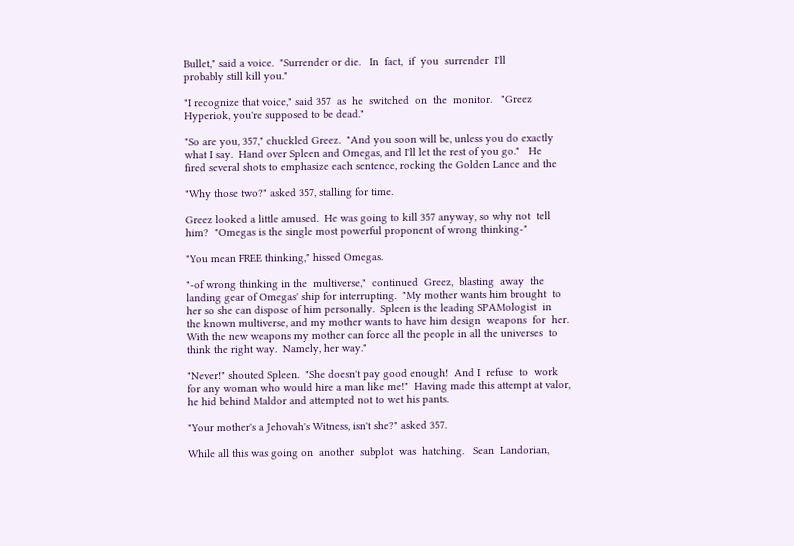Bullet," said a voice.  "Surrender or die.   In  fact,  if  you  surrender  I'll
probably still kill you."

"I recognize that voice," said 357  as  he  switched  on  the  monitor.   "Greez
Hyperiok, you're supposed to be dead."

"So are you, 357," chuckled Greez.  "And you soon will be, unless you do exactly
what I say.  Hand over Spleen and Omegas, and I'll let the rest of you go."   He
fired several shots to emphasize each sentence, rocking the Golden Lance and the

"Why those two?" asked 357, stalling for time.

Greez looked a little amused.  He was going to kill 357 anyway, so why not  tell
him?  "Omegas is the single most powerful proponent of wrong thinking-"

"You mean FREE thinking," hissed Omegas.

"-of wrong thinking in the  multiverse,"  continued  Greez,  blasting  away  the
landing gear of Omegas' ship for interrupting.  "My mother wants him brought  to
her so she can dispose of him personally.  Spleen is the leading SPAMologist  in
the known multiverse, and my mother wants to have him design  weapons  for  her.
With the new weapons my mother can force all the people in all the universes  to
think the right way.  Namely, her way."

"Never!" shouted Spleen.  "She doesn't pay good enough!  And I  refuse  to  work
for any woman who would hire a man like me!"  Having made this attempt at valor,
he hid behind Maldor and attempted not to wet his pants.

"Your mother's a Jehovah's Witness, isn't she?" asked 357.

While all this was going on  another  subplot  was  hatching.   Sean  Landorian,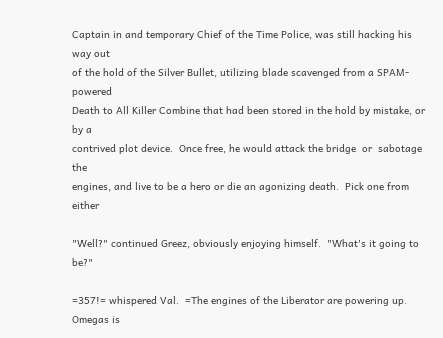Captain in and temporary Chief of the Time Police, was still hacking his way out
of the hold of the Silver Bullet, utilizing blade scavenged from a SPAM- powered
Death to All Killer Combine that had been stored in the hold by mistake, or by a
contrived plot device.  Once free, he would attack the bridge  or  sabotage  the
engines, and live to be a hero or die an agonizing death.  Pick one from  either

"Well?" continued Greez, obviously enjoying himself.  "What's it going to be?"

=357!= whispered Val.  =The engines of the Liberator are powering up.  Omegas is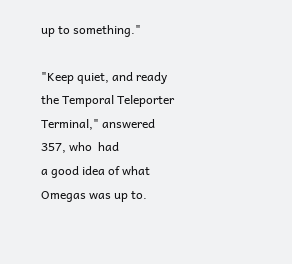up to something."

"Keep quiet, and ready the Temporal Teleporter Terminal," answered 357, who  had
a good idea of what Omegas was up to.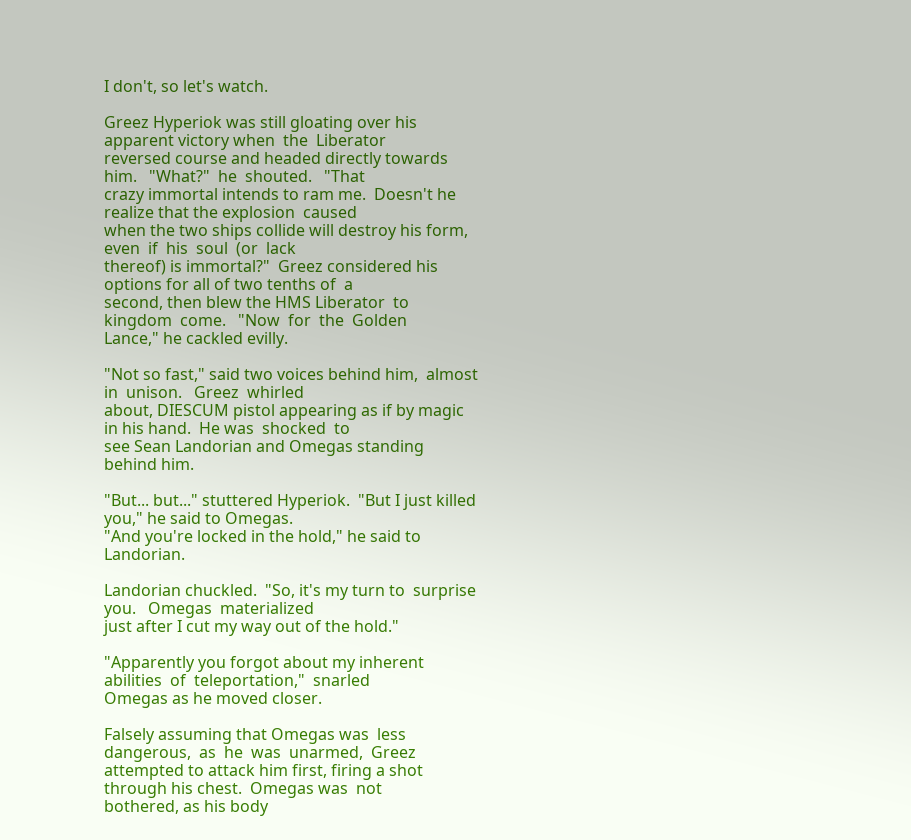I don't, so let's watch.

Greez Hyperiok was still gloating over his apparent victory when  the  Liberator
reversed course and headed directly towards him.   "What?"  he  shouted.   "That
crazy immortal intends to ram me.  Doesn't he realize that the explosion  caused
when the two ships collide will destroy his form, even  if  his  soul  (or  lack
thereof) is immortal?"  Greez considered his options for all of two tenths of  a
second, then blew the HMS Liberator  to  kingdom  come.   "Now  for  the  Golden
Lance," he cackled evilly.

"Not so fast," said two voices behind him,  almost  in  unison.   Greez  whirled
about, DIESCUM pistol appearing as if by magic in his hand.  He was  shocked  to
see Sean Landorian and Omegas standing behind him.

"But... but..." stuttered Hyperiok.  "But I just killed you," he said to Omegas.
"And you're locked in the hold," he said to Landorian.

Landorian chuckled.  "So, it's my turn to  surprise  you.   Omegas  materialized
just after I cut my way out of the hold."

"Apparently you forgot about my inherent abilities  of  teleportation,"  snarled
Omegas as he moved closer.

Falsely assuming that Omegas was  less  dangerous,  as  he  was  unarmed,  Greez
attempted to attack him first, firing a shot through his chest.  Omegas was  not
bothered, as his body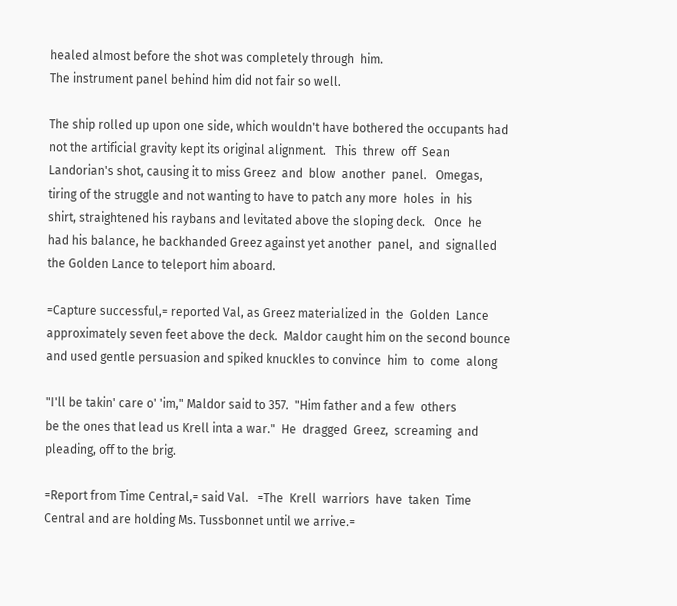healed almost before the shot was completely through  him.
The instrument panel behind him did not fair so well.

The ship rolled up upon one side, which wouldn't have bothered the occupants had
not the artificial gravity kept its original alignment.   This  threw  off  Sean
Landorian's shot, causing it to miss Greez  and  blow  another  panel.   Omegas,
tiring of the struggle and not wanting to have to patch any more  holes  in  his
shirt, straightened his raybans and levitated above the sloping deck.   Once  he
had his balance, he backhanded Greez against yet another  panel,  and  signalled
the Golden Lance to teleport him aboard.

=Capture successful,= reported Val, as Greez materialized in  the  Golden  Lance
approximately seven feet above the deck.  Maldor caught him on the second bounce
and used gentle persuasion and spiked knuckles to convince  him  to  come  along

"I'll be takin' care o' 'im," Maldor said to 357.  "Him father and a few  others
be the ones that lead us Krell inta a war."  He  dragged  Greez,  screaming  and
pleading, off to the brig.

=Report from Time Central,= said Val.   =The  Krell  warriors  have  taken  Time
Central and are holding Ms. Tussbonnet until we arrive.=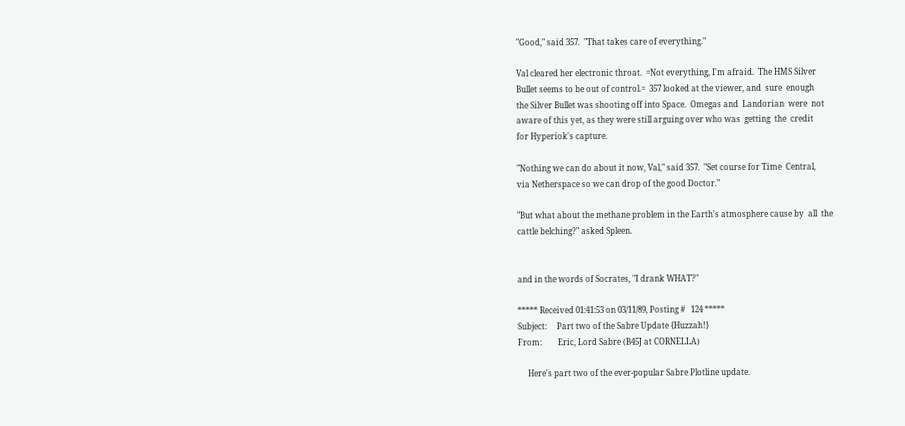"Good," said 357.  "That takes care of everything."

Val cleared her electronic throat.  =Not everything, I'm afraid.  The HMS Silver
Bullet seems to be out of control.=  357 looked at the viewer, and  sure  enough
the Silver Bullet was shooting off into Space.  Omegas and  Landorian  were  not
aware of this yet, as they were still arguing over who was  getting  the  credit
for Hyperiok's capture.

"Nothing we can do about it now, Val," said 357.  "Set course for Time  Central,
via Netherspace so we can drop of the good Doctor."

"But what about the methane problem in the Earth's atmosphere cause by  all  the
cattle belching?" asked Spleen.


and in the words of Socrates, "I drank WHAT?"

***** Received 01:41:53 on 03/11/89, Posting #   124 *****
Subject:     Part two of the Sabre Update {Huzzah!}
From:        Eric, Lord Sabre (B45J at CORNELLA)

     Here's part two of the ever-popular Sabre Plotline update.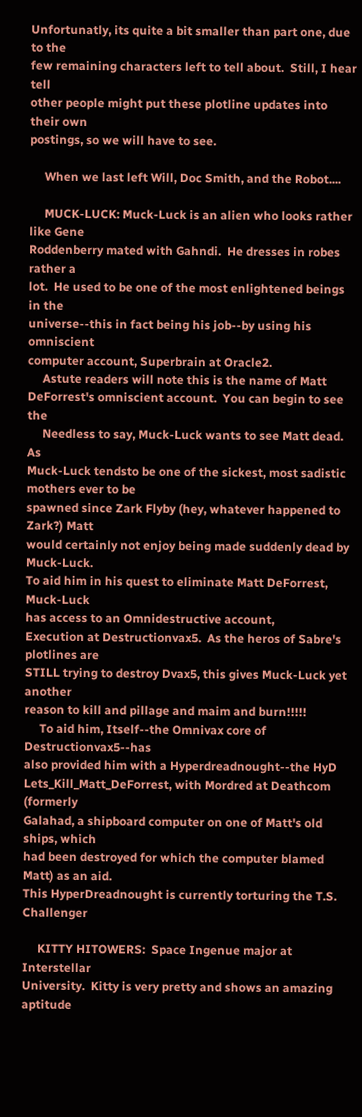Unfortunatly, its quite a bit smaller than part one, due to the
few remaining characters left to tell about.  Still, I hear tell
other people might put these plotline updates into their own
postings, so we will have to see.

     When we last left Will, Doc Smith, and the Robot....

     MUCK-LUCK: Muck-Luck is an alien who looks rather like Gene
Roddenberry mated with Gahndi.  He dresses in robes rather a
lot.  He used to be one of the most enlightened beings in the
universe--this in fact being his job--by using his omniscient
computer account, Superbrain at Oracle2.
     Astute readers will note this is the name of Matt
DeForrest's omniscient account.  You can begin to see the
     Needless to say, Muck-Luck wants to see Matt dead.  As
Muck-Luck tendsto be one of the sickest, most sadistic mothers ever to be
spawned since Zark Flyby (hey, whatever happened to Zark?) Matt
would certainly not enjoy being made suddenly dead by Muck-Luck.
To aid him in his quest to eliminate Matt DeForrest, Muck-Luck
has access to an Omnidestructive account,
Execution at Destructionvax5.  As the heros of Sabre's plotlines are
STILL trying to destroy Dvax5, this gives Muck-Luck yet another
reason to kill and pillage and maim and burn!!!!!
     To aid him, Itself--the Omnivax core of Destructionvax5--has
also provided him with a Hyperdreadnought--the HyD
Lets_Kill_Matt_DeForrest, with Mordred at Deathcom (formerly
Galahad, a shipboard computer on one of Matt's old ships, which
had been destroyed for which the computer blamed Matt) as an aid.
This HyperDreadnought is currently torturing the T.S. Challenger

     KITTY HITOWERS:  Space Ingenue major at Interstellar
University.  Kitty is very pretty and shows an amazing aptitude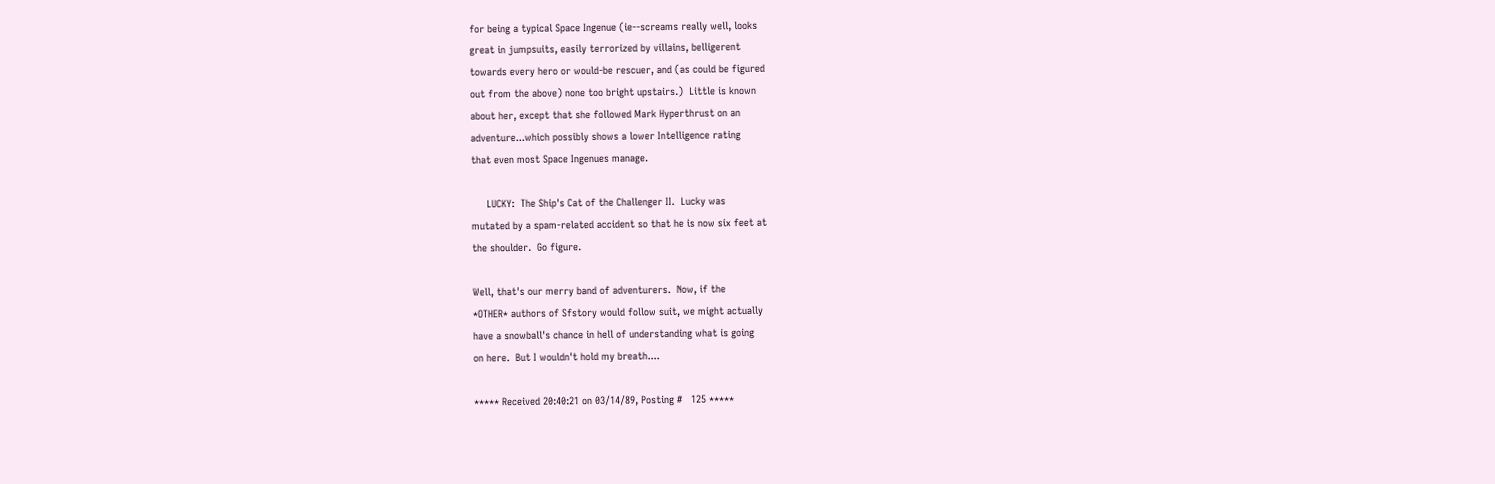for being a typical Space Ingenue (ie--screams really well, looks
great in jumpsuits, easily terrorized by villains, belligerent
towards every hero or would-be rescuer, and (as could be figured
out from the above) none too bright upstairs.)  Little is known
about her, except that she followed Mark Hyperthrust on an
adventure...which possibly shows a lower Intelligence rating
that even most Space Ingenues manage.

     LUCKY:  The Ship's Cat of the Challenger II.  Lucky was
mutated by a spam-related accident so that he is now six feet at
the shoulder.  Go figure.

Well, that's our merry band of adventurers.  Now, if the
*OTHER* authors of Sfstory would follow suit, we might actually
have a snowball's chance in hell of understanding what is going
on here.  But I wouldn't hold my breath....

***** Received 20:40:21 on 03/14/89, Posting #   125 *****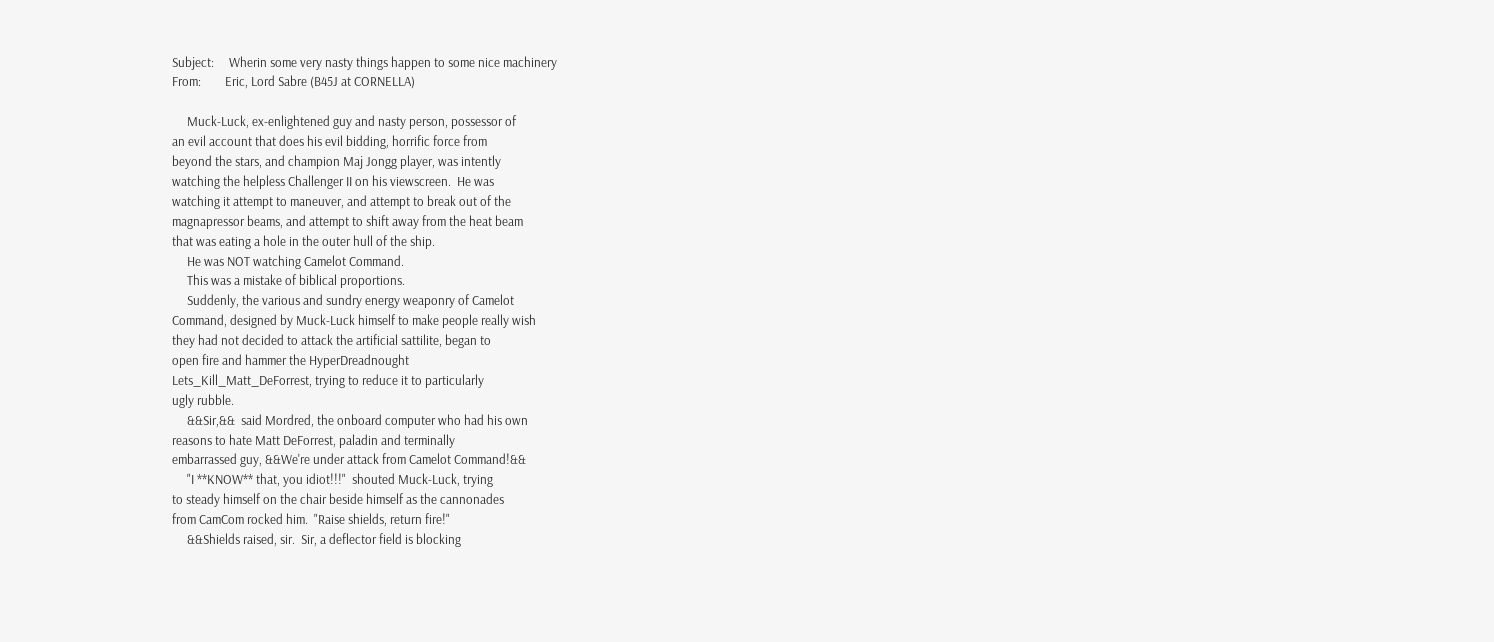Subject:     Wherin some very nasty things happen to some nice machinery
From:        Eric, Lord Sabre (B45J at CORNELLA)

     Muck-Luck, ex-enlightened guy and nasty person, possessor of
an evil account that does his evil bidding, horrific force from
beyond the stars, and champion Maj Jongg player, was intently
watching the helpless Challenger II on his viewscreen.  He was
watching it attempt to maneuver, and attempt to break out of the
magnapressor beams, and attempt to shift away from the heat beam
that was eating a hole in the outer hull of the ship.
     He was NOT watching Camelot Command.
     This was a mistake of biblical proportions.
     Suddenly, the various and sundry energy weaponry of Camelot
Command, designed by Muck-Luck himself to make people really wish
they had not decided to attack the artificial sattilite, began to
open fire and hammer the HyperDreadnought
Lets_Kill_Matt_DeForrest, trying to reduce it to particularly
ugly rubble.
     &&Sir,&&  said Mordred, the onboard computer who had his own
reasons to hate Matt DeForrest, paladin and terminally
embarrassed guy, &&We're under attack from Camelot Command!&&
     "I **KNOW** that, you idiot!!!"  shouted Muck-Luck, trying
to steady himself on the chair beside himself as the cannonades
from CamCom rocked him.  "Raise shields, return fire!"
     &&Shields raised, sir.  Sir, a deflector field is blocking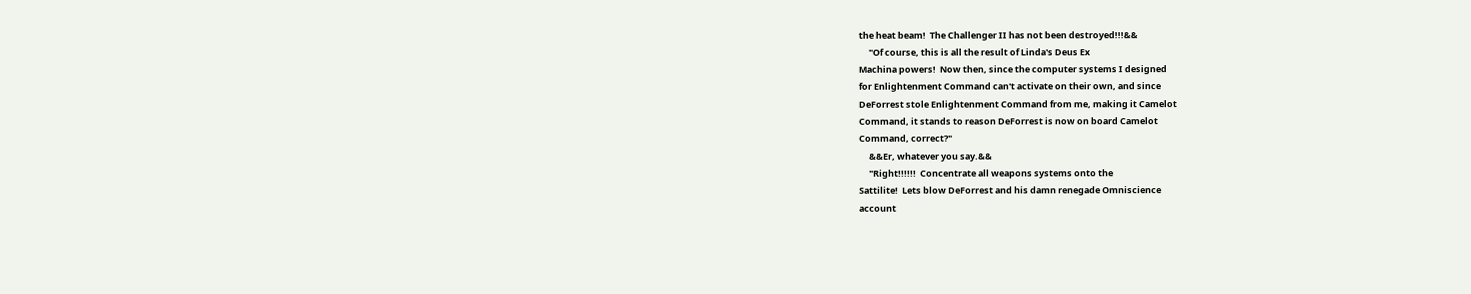the heat beam!  The Challenger II has not been destroyed!!!&&
     "Of course, this is all the result of Linda's Deus Ex
Machina powers!  Now then, since the computer systems I designed
for Enlightenment Command can't activate on their own, and since
DeForrest stole Enlightenment Command from me, making it Camelot
Command, it stands to reason DeForrest is now on board Camelot
Command, correct?"
     &&Er, whatever you say.&&
     "Right!!!!!!  Concentrate all weapons systems onto the
Sattilite!  Lets blow DeForrest and his damn renegade Omniscience
account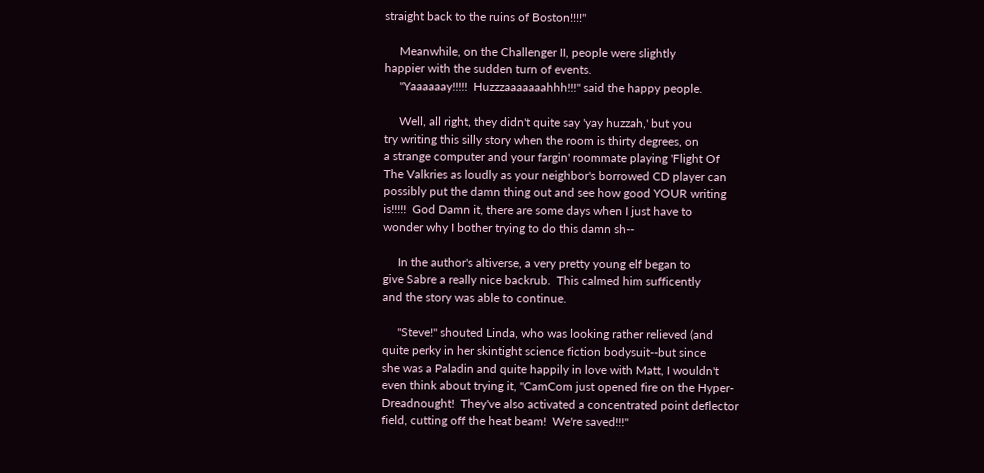straight back to the ruins of Boston!!!!"

     Meanwhile, on the Challenger II, people were slightly
happier with the sudden turn of events.
     "Yaaaaaay!!!!!  Huzzzaaaaaaahhh!!!" said the happy people.

     Well, all right, they didn't quite say 'yay huzzah,' but you
try writing this silly story when the room is thirty degrees, on
a strange computer and your fargin' roommate playing 'Flight Of
The Valkries as loudly as your neighbor's borrowed CD player can
possibly put the damn thing out and see how good YOUR writing
is!!!!!  God Damn it, there are some days when I just have to
wonder why I bother trying to do this damn sh--

     In the author's altiverse, a very pretty young elf began to
give Sabre a really nice backrub.  This calmed him sufficently
and the story was able to continue.

     "Steve!" shouted Linda, who was looking rather relieved (and
quite perky in her skintight science fiction bodysuit--but since
she was a Paladin and quite happily in love with Matt, I wouldn't
even think about trying it, "CamCom just opened fire on the Hyper-
Dreadnought!  They've also activated a concentrated point deflector
field, cutting off the heat beam!  We're saved!!!"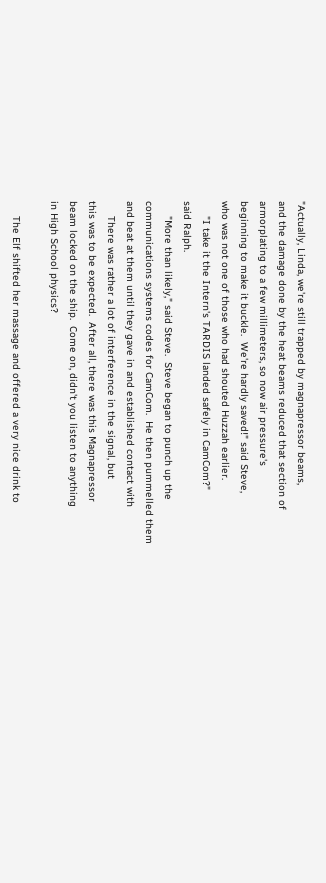"Actually, Linda, we're still trapped by magnapressor beams,
and the damage done by the heat beams reduced that section of
armorplating to a few millimeters, so now air pressure's
beginning to make it buckle.  We're hardly saved!" said Steve,
who was not one of those who had shouted Huzzah earlier.
     "I take it the Intern's TARDIS landed safely in CamCom?"
said Ralph.
     "More than likely," said Steve.  Steve began to punch up the
communications systems codes for CamCom.  He then pummelled them
and beat at them until they gave in and established contact with
     There was rather a lot of interference in the signal, but
this was to be expected.  After all, there was this Magnapressor
beam locked on the ship.  Come on, didn't you listen to anything
in High School physics?

     The Elf shifted her massage and offered a very nice drink to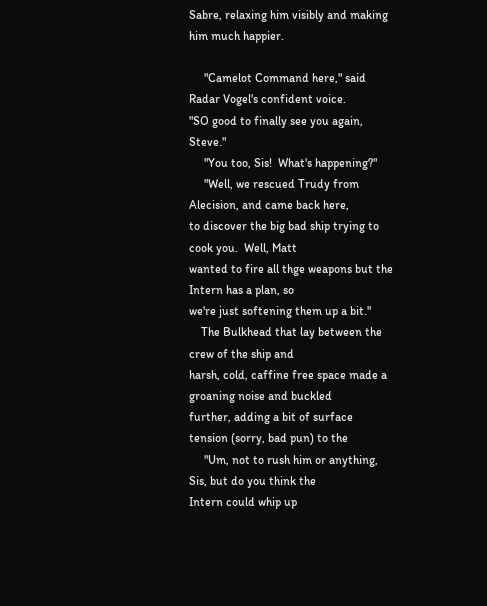Sabre, relaxing him visibly and making him much happier.

     "Camelot Command here," said Radar Vogel's confident voice.
"SO good to finally see you again, Steve."
     "You too, Sis!  What's happening?"
     "Well, we rescued Trudy from Alecision, and came back here,
to discover the big bad ship trying to cook you.  Well, Matt
wanted to fire all thge weapons but the Intern has a plan, so
we're just softening them up a bit."
    The Bulkhead that lay between the crew of the ship and
harsh, cold, caffine free space made a groaning noise and buckled
further, adding a bit of surface tension (sorry, bad pun) to the
     "Um, not to rush him or anything, Sis, but do you think the
Intern could whip up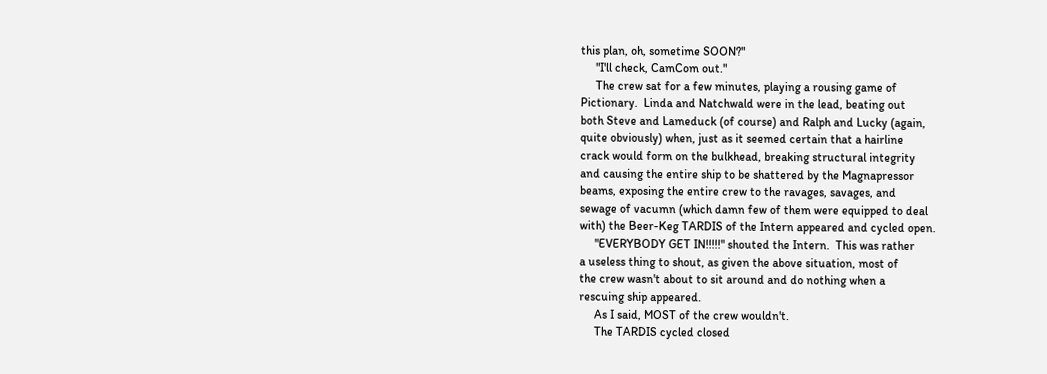this plan, oh, sometime SOON?"
     "I'll check, CamCom out."
     The crew sat for a few minutes, playing a rousing game of
Pictionary.  Linda and Natchwald were in the lead, beating out
both Steve and Lameduck (of course) and Ralph and Lucky (again,
quite obviously) when, just as it seemed certain that a hairline
crack would form on the bulkhead, breaking structural integrity
and causing the entire ship to be shattered by the Magnapressor
beams, exposing the entire crew to the ravages, savages, and
sewage of vacumn (which damn few of them were equipped to deal
with) the Beer-Keg TARDIS of the Intern appeared and cycled open.
     "EVERYBODY GET IN!!!!!" shouted the Intern.  This was rather
a useless thing to shout, as given the above situation, most of
the crew wasn't about to sit around and do nothing when a
rescuing ship appeared.
     As I said, MOST of the crew wouldn't.
     The TARDIS cycled closed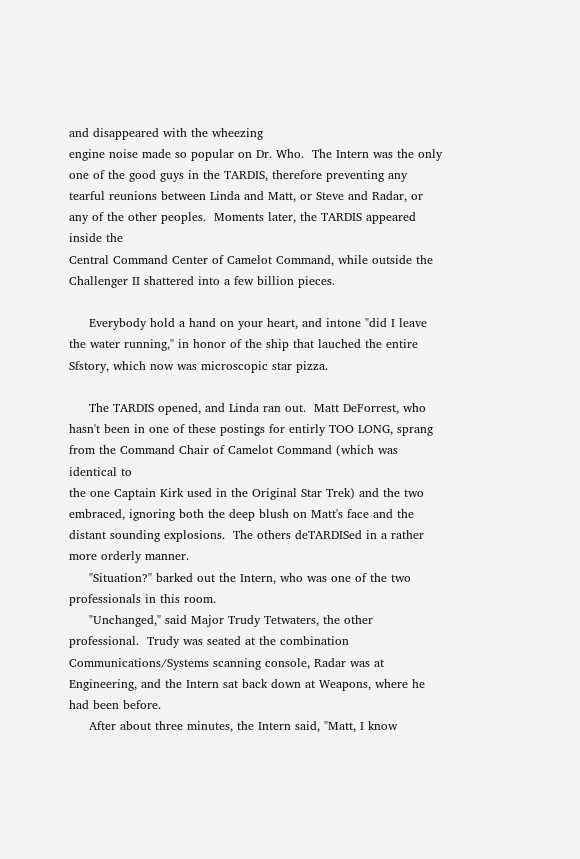and disappeared with the wheezing
engine noise made so popular on Dr. Who.  The Intern was the only
one of the good guys in the TARDIS, therefore preventing any
tearful reunions between Linda and Matt, or Steve and Radar, or
any of the other peoples.  Moments later, the TARDIS appeared inside the
Central Command Center of Camelot Command, while outside the
Challenger II shattered into a few billion pieces.

     Everybody hold a hand on your heart, and intone "did I leave
the water running," in honor of the ship that lauched the entire
Sfstory, which now was microscopic star pizza.

     The TARDIS opened, and Linda ran out.  Matt DeForrest, who
hasn't been in one of these postings for entirly TOO LONG, sprang
from the Command Chair of Camelot Command (which was identical to
the one Captain Kirk used in the Original Star Trek) and the two
embraced, ignoring both the deep blush on Matt's face and the
distant sounding explosions.  The others deTARDISed in a rather
more orderly manner.
     "Situation?" barked out the Intern, who was one of the two
professionals in this room.
     "Unchanged," said Major Trudy Tetwaters, the other
professional.  Trudy was seated at the combination
Communications/Systems scanning console, Radar was at
Engineering, and the Intern sat back down at Weapons, where he
had been before.
     After about three minutes, the Intern said, "Matt, I know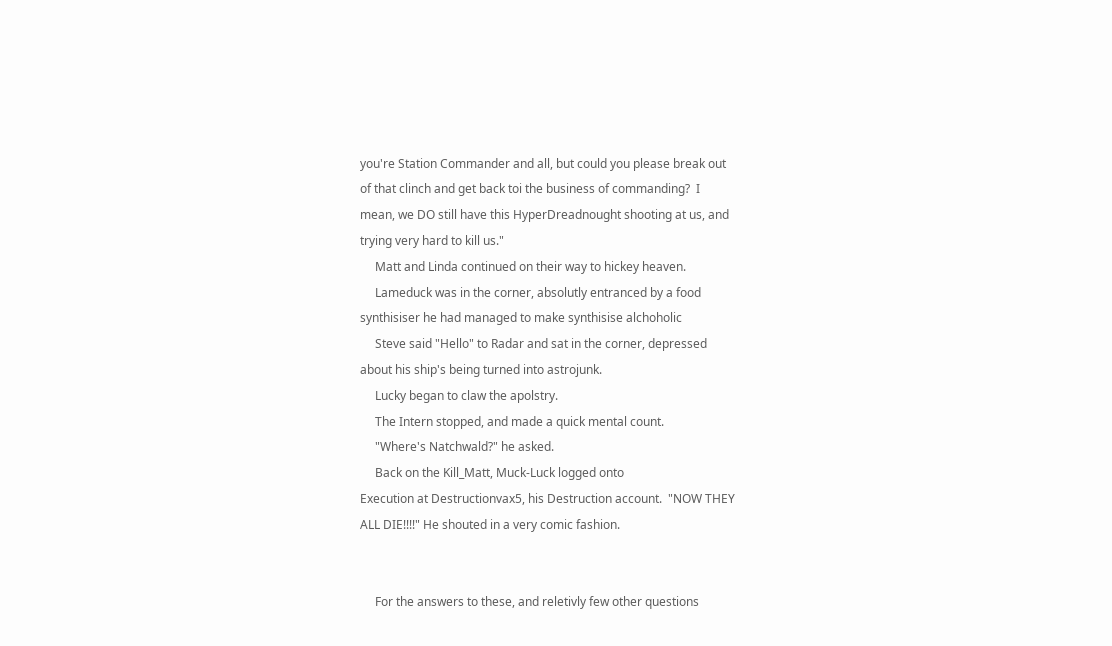you're Station Commander and all, but could you please break out
of that clinch and get back toi the business of commanding?  I
mean, we DO still have this HyperDreadnought shooting at us, and
trying very hard to kill us."
     Matt and Linda continued on their way to hickey heaven.
     Lameduck was in the corner, absolutly entranced by a food
synthisiser he had managed to make synthisise alchoholic
     Steve said "Hello" to Radar and sat in the corner, depressed
about his ship's being turned into astrojunk.
     Lucky began to claw the apolstry.
     The Intern stopped, and made a quick mental count.
     "Where's Natchwald?" he asked.
     Back on the Kill_Matt, Muck-Luck logged onto
Execution at Destructionvax5, his Destruction account.  "NOW THEY
ALL DIE!!!!" He shouted in a very comic fashion.


     For the answers to these, and reletivly few other questions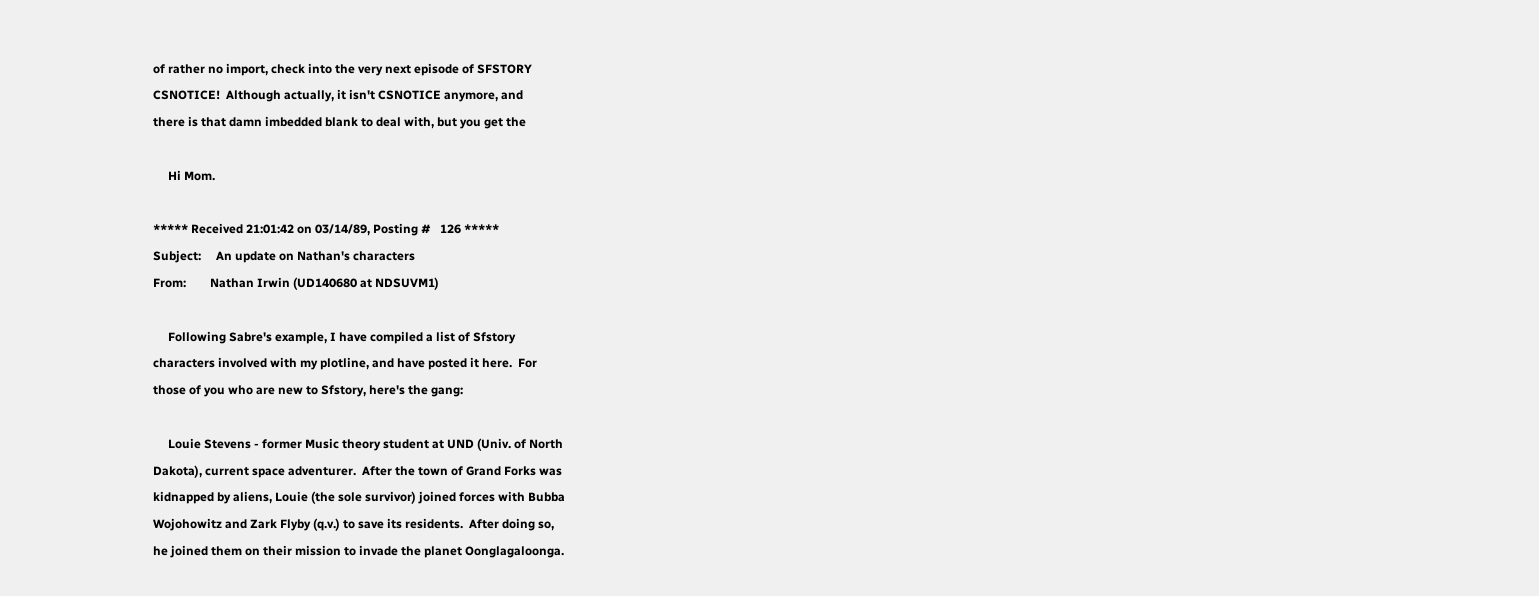of rather no import, check into the very next episode of SFSTORY
CSNOTICE!  Although actually, it isn't CSNOTICE anymore, and
there is that damn imbedded blank to deal with, but you get the

     Hi Mom.

***** Received 21:01:42 on 03/14/89, Posting #   126 *****
Subject:     An update on Nathan's characters
From:        Nathan Irwin (UD140680 at NDSUVM1)

     Following Sabre's example, I have compiled a list of Sfstory
characters involved with my plotline, and have posted it here.  For
those of you who are new to Sfstory, here's the gang:

     Louie Stevens - former Music theory student at UND (Univ. of North
Dakota), current space adventurer.  After the town of Grand Forks was
kidnapped by aliens, Louie (the sole survivor) joined forces with Bubba
Wojohowitz and Zark Flyby (q.v.) to save its residents.  After doing so,
he joined them on their mission to invade the planet Oonglagaloonga.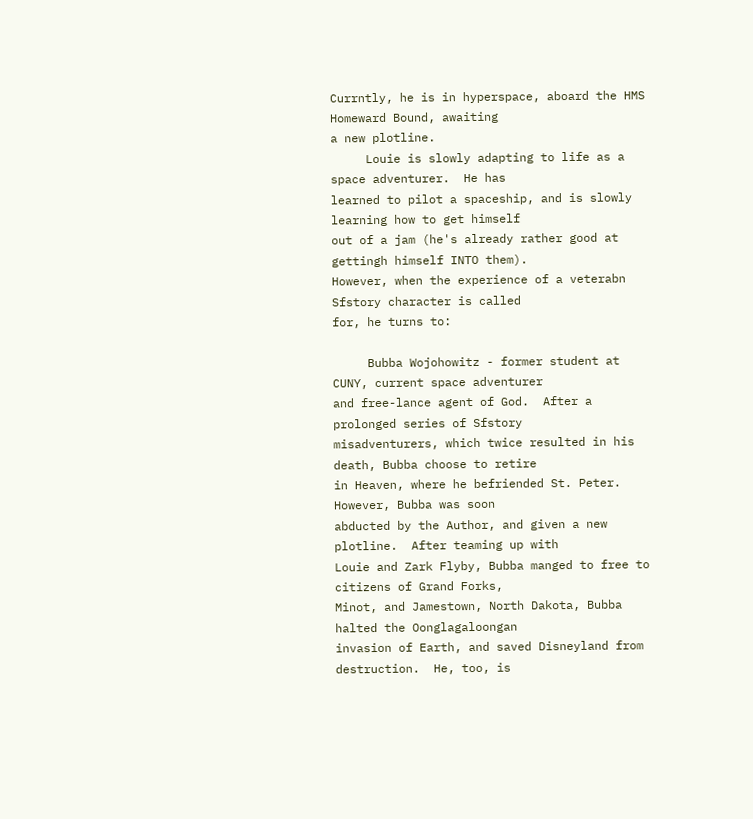Currntly, he is in hyperspace, aboard the HMS Homeward Bound, awaiting
a new plotline.
     Louie is slowly adapting to life as a space adventurer.  He has
learned to pilot a spaceship, and is slowly learning how to get himself
out of a jam (he's already rather good at gettingh himself INTO them).
However, when the experience of a veterabn Sfstory character is called
for, he turns to:

     Bubba Wojohowitz - former student at CUNY, current space adventurer
and free-lance agent of God.  After a prolonged series of Sfstory
misadventurers, which twice resulted in his death, Bubba choose to retire
in Heaven, where he befriended St. Peter.  However, Bubba was soon
abducted by the Author, and given a new plotline.  After teaming up with
Louie and Zark Flyby, Bubba manged to free to citizens of Grand Forks,
Minot, and Jamestown, North Dakota, Bubba halted the Oonglagaloongan
invasion of Earth, and saved Disneyland from destruction.  He, too, is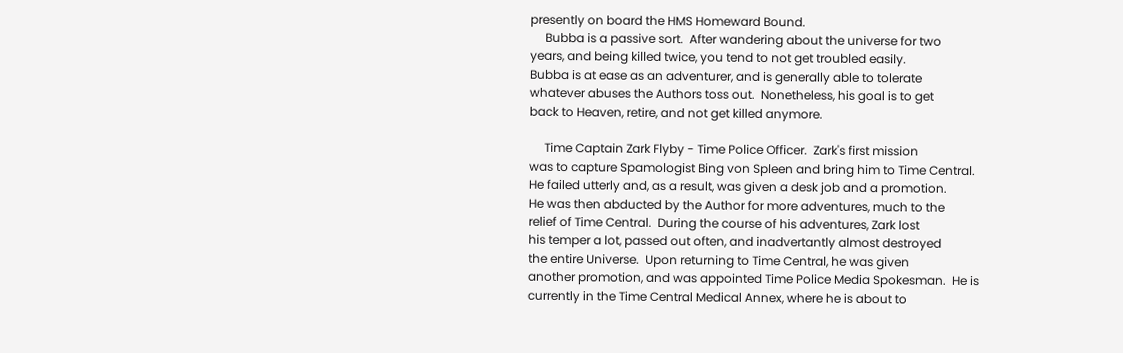presently on board the HMS Homeward Bound.
     Bubba is a passive sort.  After wandering about the universe for two
years, and being killed twice, you tend to not get troubled easily.
Bubba is at ease as an adventurer, and is generally able to tolerate
whatever abuses the Authors toss out.  Nonetheless, his goal is to get
back to Heaven, retire, and not get killed anymore.

     Time Captain Zark Flyby - Time Police Officer.  Zark's first mission
was to capture Spamologist Bing von Spleen and bring him to Time Central.
He failed utterly and, as a result, was given a desk job and a promotion.
He was then abducted by the Author for more adventures, much to the
relief of Time Central.  During the course of his adventures, Zark lost
his temper a lot, passed out often, and inadvertantly almost destroyed
the entire Universe.  Upon returning to Time Central, he was given
another promotion, and was appointed Time Police Media Spokesman.  He is
currently in the Time Central Medical Annex, where he is about to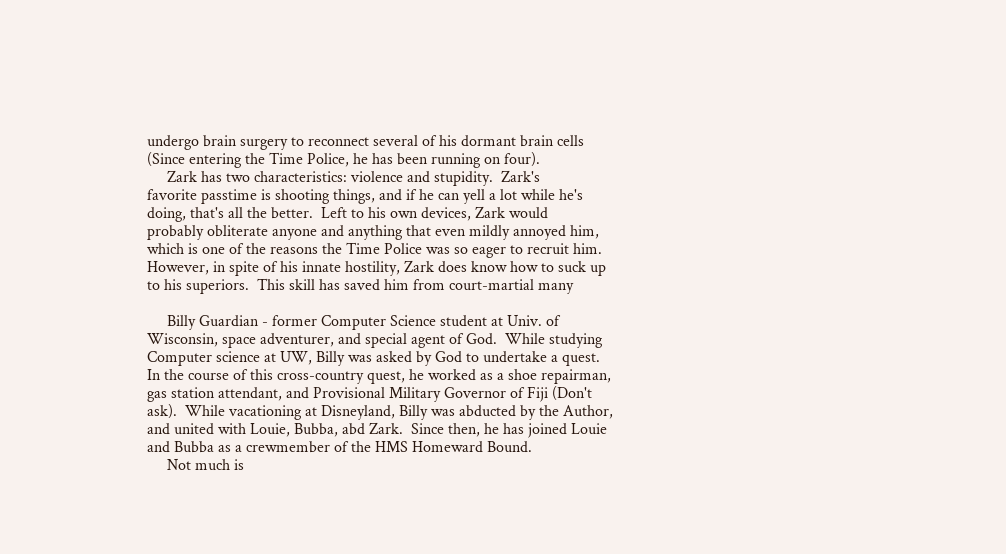undergo brain surgery to reconnect several of his dormant brain cells
(Since entering the Time Police, he has been running on four).
     Zark has two characteristics: violence and stupidity.  Zark's
favorite passtime is shooting things, and if he can yell a lot while he's
doing, that's all the better.  Left to his own devices, Zark would
probably obliterate anyone and anything that even mildly annoyed him,
which is one of the reasons the Time Police was so eager to recruit him.
However, in spite of his innate hostility, Zark does know how to suck up
to his superiors.  This skill has saved him from court-martial many

     Billy Guardian - former Computer Science student at Univ. of
Wisconsin, space adventurer, and special agent of God.  While studying
Computer science at UW, Billy was asked by God to undertake a quest.
In the course of this cross-country quest, he worked as a shoe repairman,
gas station attendant, and Provisional Military Governor of Fiji (Don't
ask).  While vacationing at Disneyland, Billy was abducted by the Author,
and united with Louie, Bubba, abd Zark.  Since then, he has joined Louie
and Bubba as a crewmember of the HMS Homeward Bound.
     Not much is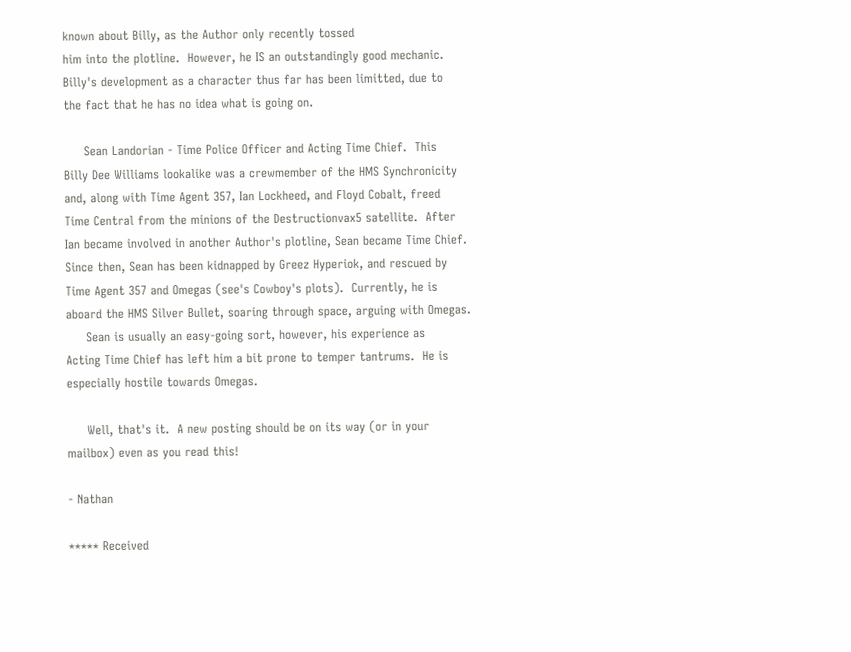known about Billy, as the Author only recently tossed
him into the plotline.  However, he IS an outstandingly good mechanic.
Billy's development as a character thus far has been limitted, due to
the fact that he has no idea what is going on.

     Sean Landorian - Time Police Officer and Acting Time Chief.  This
Billy Dee Williams lookalike was a crewmember of the HMS Synchronicity
and, along with Time Agent 357, Ian Lockheed, and Floyd Cobalt, freed
Time Central from the minions of the Destructionvax5 satellite.  After
Ian became involved in another Author's plotline, Sean became Time Chief.
Since then, Sean has been kidnapped by Greez Hyperiok, and rescued by
Time Agent 357 and Omegas (see's Cowboy's plots).  Currently, he is
aboard the HMS Silver Bullet, soaring through space, arguing with Omegas.
     Sean is usually an easy-going sort, however, his experience as
Acting Time Chief has left him a bit prone to temper tantrums.  He is
especially hostile towards Omegas.

     Well, that's it.  A new posting should be on its way (or in your
mailbox) even as you read this!

- Nathan

***** Received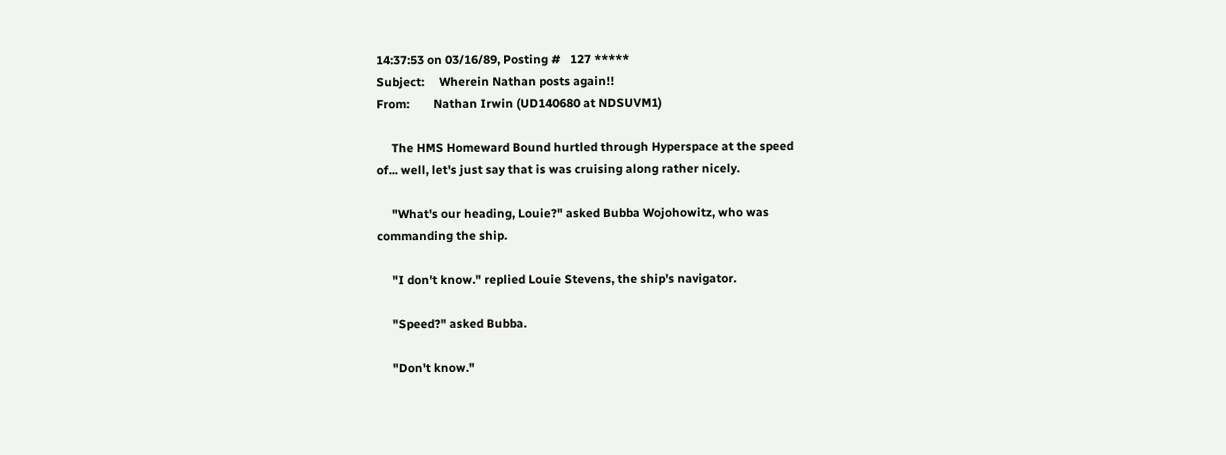14:37:53 on 03/16/89, Posting #   127 *****
Subject:     Wherein Nathan posts again!!
From:        Nathan Irwin (UD140680 at NDSUVM1)

     The HMS Homeward Bound hurtled through Hyperspace at the speed
of... well, let's just say that is was cruising along rather nicely.

     "What's our heading, Louie?" asked Bubba Wojohowitz, who was
commanding the ship.

     "I don't know." replied Louie Stevens, the ship's navigator.

     "Speed?" asked Bubba.

     "Don't know."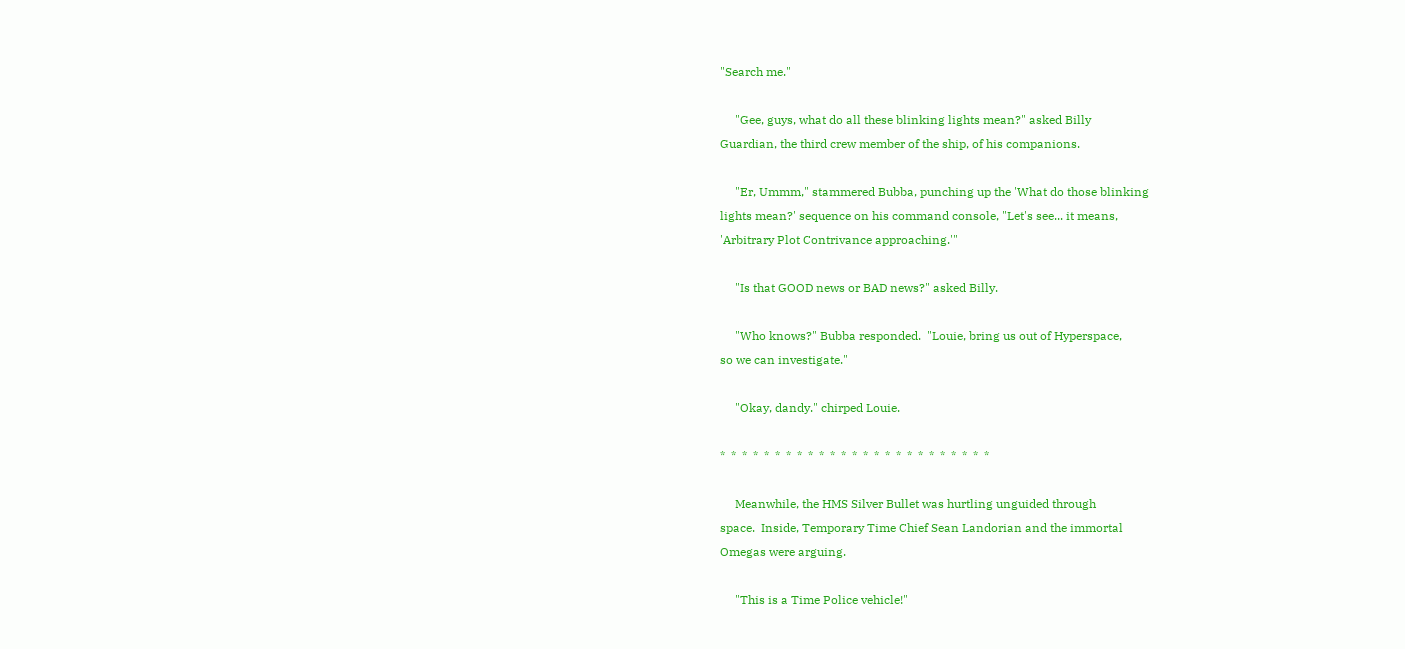"Search me."

     "Gee, guys, what do all these blinking lights mean?" asked Billy
Guardian, the third crew member of the ship, of his companions.

     "Er, Ummm," stammered Bubba, punching up the 'What do those blinking
lights mean?' sequence on his command console, "Let's see... it means,
'Arbitrary Plot Contrivance approaching.'"

     "Is that GOOD news or BAD news?" asked Billy.

     "Who knows?" Bubba responded.  "Louie, bring us out of Hyperspace,
so we can investigate."

     "Okay, dandy." chirped Louie.

*  *  *  *  *  *  *  *  *  *  *  *  *  *  *  *  *  *  *  *  *  *  *  *  *

     Meanwhile, the HMS Silver Bullet was hurtling unguided through
space.  Inside, Temporary Time Chief Sean Landorian and the immortal
Omegas were arguing.

     "This is a Time Police vehicle!"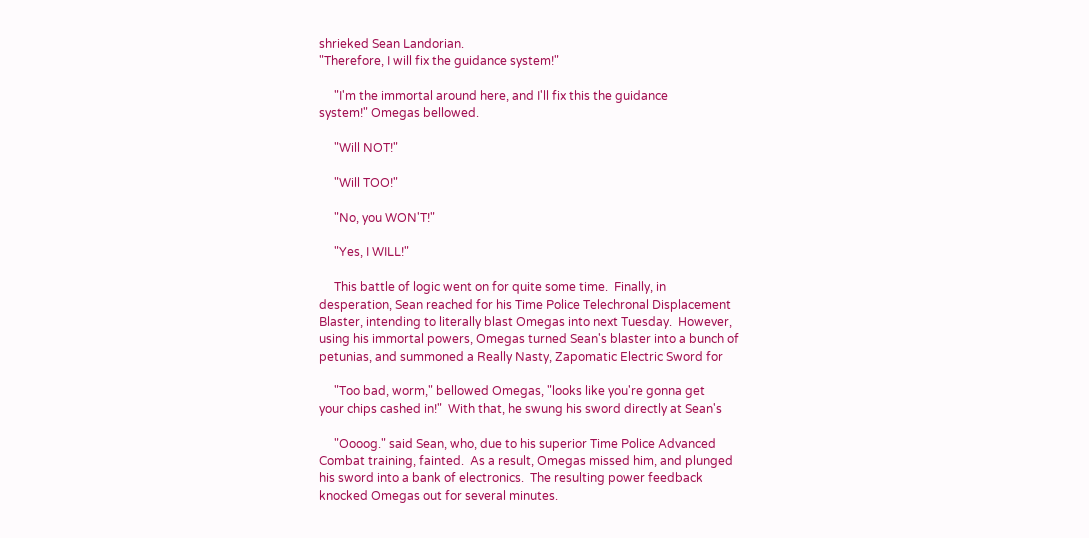shrieked Sean Landorian.
"Therefore, I will fix the guidance system!"

     "I'm the immortal around here, and I'll fix this the guidance
system!" Omegas bellowed.

     "Will NOT!"

     "Will TOO!"

     "No, you WON'T!"

     "Yes, I WILL!"

     This battle of logic went on for quite some time.  Finally, in
desperation, Sean reached for his Time Police Telechronal Displacement
Blaster, intending to literally blast Omegas into next Tuesday.  However,
using his immortal powers, Omegas turned Sean's blaster into a bunch of
petunias, and summoned a Really Nasty, Zapomatic Electric Sword for

     "Too bad, worm," bellowed Omegas, "looks like you're gonna get
your chips cashed in!"  With that, he swung his sword directly at Sean's

     "Oooog." said Sean, who, due to his superior Time Police Advanced
Combat training, fainted.  As a result, Omegas missed him, and plunged
his sword into a bank of electronics.  The resulting power feedback
knocked Omegas out for several minutes.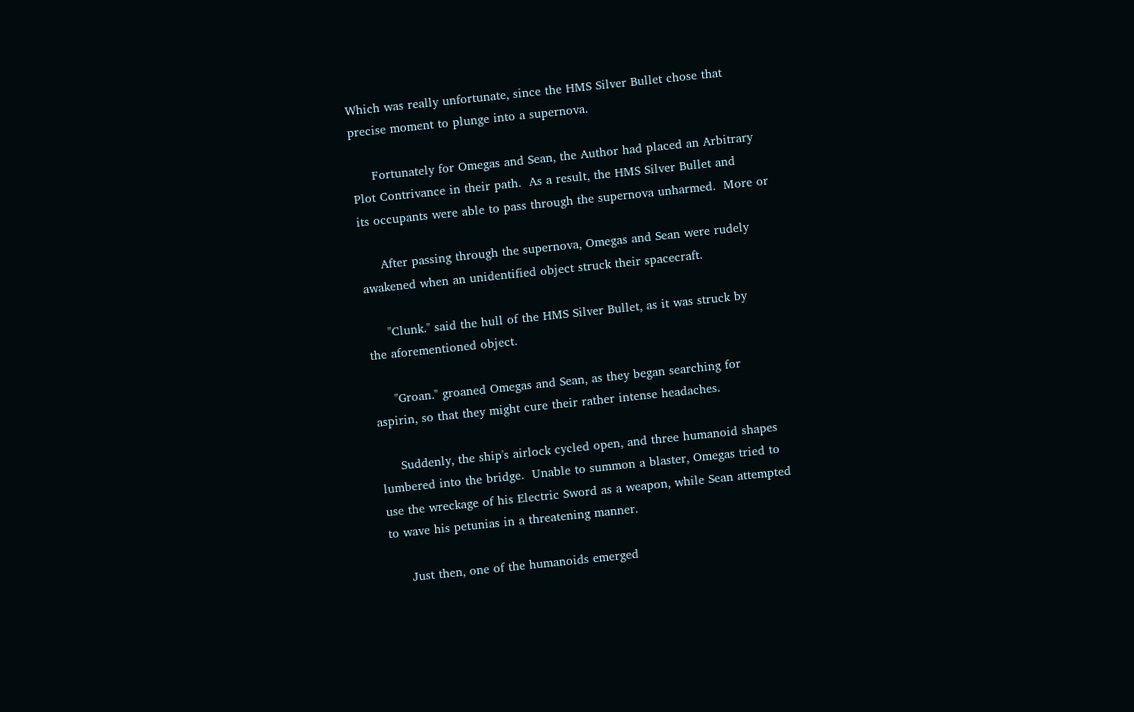Which was really unfortunate, since the HMS Silver Bullet chose that
precise moment to plunge into a supernova.

     Fortunately for Omegas and Sean, the Author had placed an Arbitrary
Plot Contrivance in their path.  As a result, the HMS Silver Bullet and
its occupants were able to pass through the supernova unharmed.  More or

     After passing through the supernova, Omegas and Sean were rudely
awakened when an unidentified object struck their spacecraft.

     "Clunk." said the hull of the HMS Silver Bullet, as it was struck by
the aforementioned object.

     "Groan." groaned Omegas and Sean, as they began searching for
aspirin, so that they might cure their rather intense headaches.

     Suddenly, the ship's airlock cycled open, and three humanoid shapes
lumbered into the bridge.  Unable to summon a blaster, Omegas tried to
use the wreckage of his Electric Sword as a weapon, while Sean attempted
to wave his petunias in a threatening manner.

     Just then, one of the humanoids emerged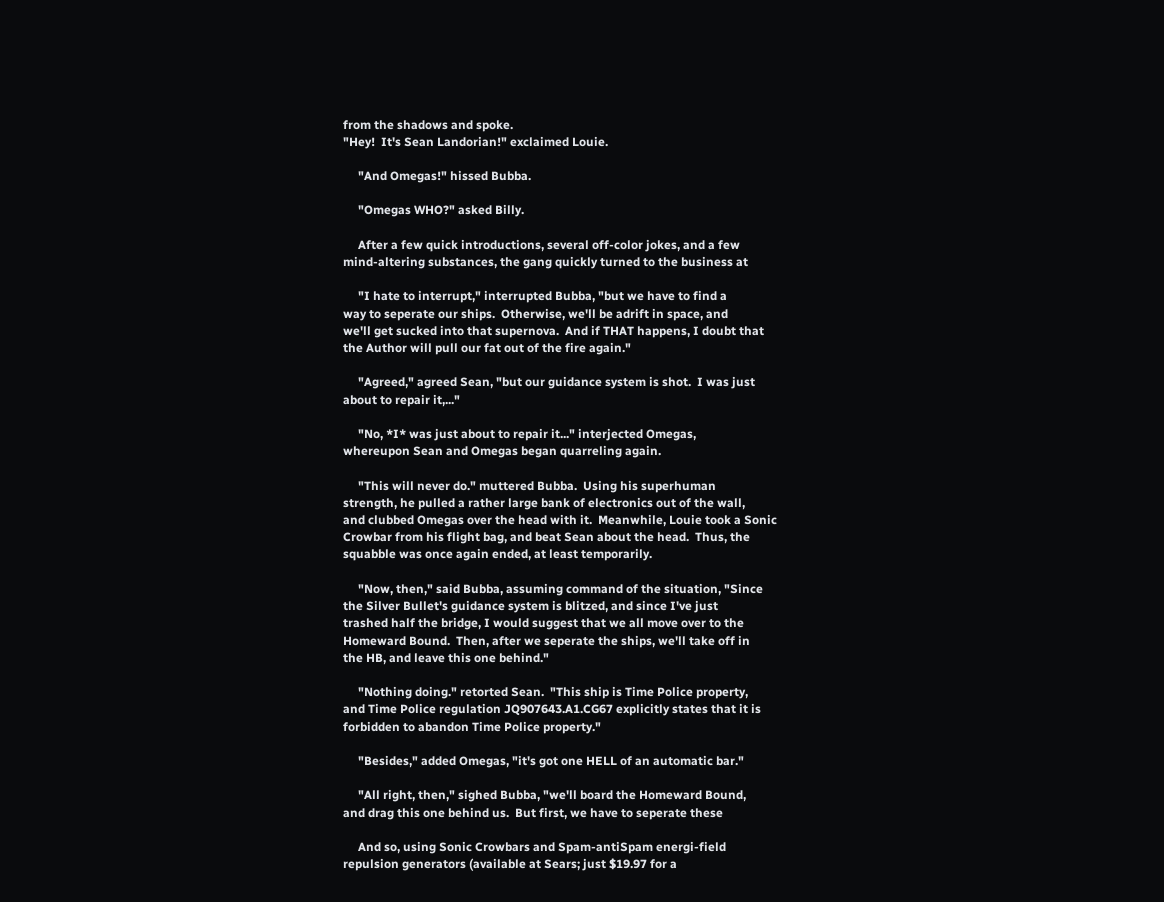from the shadows and spoke.
"Hey!  It's Sean Landorian!" exclaimed Louie.

     "And Omegas!" hissed Bubba.

     "Omegas WHO?" asked Billy.

     After a few quick introductions, several off-color jokes, and a few
mind-altering substances, the gang quickly turned to the business at

     "I hate to interrupt," interrupted Bubba, "but we have to find a
way to seperate our ships.  Otherwise, we'll be adrift in space, and
we'll get sucked into that supernova.  And if THAT happens, I doubt that
the Author will pull our fat out of the fire again."

     "Agreed," agreed Sean, "but our guidance system is shot.  I was just
about to repair it,..."

     "No, *I* was just about to repair it..." interjected Omegas,
whereupon Sean and Omegas began quarreling again.

     "This will never do." muttered Bubba.  Using his superhuman
strength, he pulled a rather large bank of electronics out of the wall,
and clubbed Omegas over the head with it.  Meanwhile, Louie took a Sonic
Crowbar from his flight bag, and beat Sean about the head.  Thus, the
squabble was once again ended, at least temporarily.

     "Now, then," said Bubba, assuming command of the situation, "Since
the Silver Bullet's guidance system is blitzed, and since I've just
trashed half the bridge, I would suggest that we all move over to the
Homeward Bound.  Then, after we seperate the ships, we'll take off in
the HB, and leave this one behind."

     "Nothing doing." retorted Sean.  "This ship is Time Police property,
and Time Police regulation JQ907643.A1.CG67 explicitly states that it is
forbidden to abandon Time Police property."

     "Besides," added Omegas, "it's got one HELL of an automatic bar."

     "All right, then," sighed Bubba, "we'll board the Homeward Bound,
and drag this one behind us.  But first, we have to seperate these

     And so, using Sonic Crowbars and Spam-antiSpam energi-field
repulsion generators (available at Sears; just $19.97 for a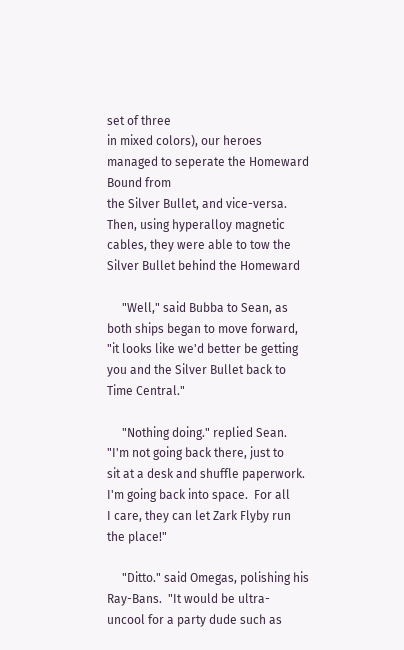set of three
in mixed colors), our heroes managed to seperate the Homeward Bound from
the Silver Bullet, and vice-versa.  Then, using hyperalloy magnetic
cables, they were able to tow the Silver Bullet behind the Homeward

     "Well," said Bubba to Sean, as both ships began to move forward,
"it looks like we'd better be getting you and the Silver Bullet back to
Time Central."

     "Nothing doing." replied Sean.  "I'm not going back there, just to
sit at a desk and shuffle paperwork.  I'm going back into space.  For all
I care, they can let Zark Flyby run the place!"

     "Ditto." said Omegas, polishing his Ray-Bans.  "It would be ultra-
uncool for a party dude such as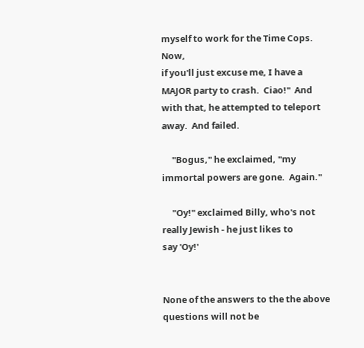myself to work for the Time Cops.  Now,
if you'll just excuse me, I have a MAJOR party to crash.  Ciao!"  And
with that, he attempted to teleport away.  And failed.

     "Bogus," he exclaimed, "my immortal powers are gone.  Again."

     "Oy!" exclaimed Billy, who's not really Jewish - he just likes to
say 'Oy!'


None of the answers to the the above questions will not be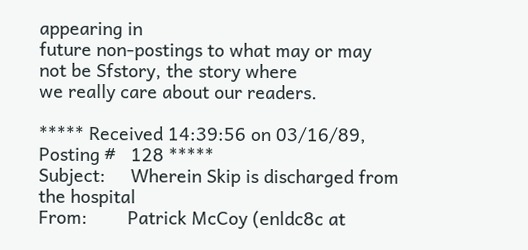appearing in
future non-postings to what may or may not be Sfstory, the story where
we really care about our readers.

***** Received 14:39:56 on 03/16/89, Posting #   128 *****
Subject:     Wherein Skip is discharged from the hospital
From:        Patrick McCoy (enldc8c at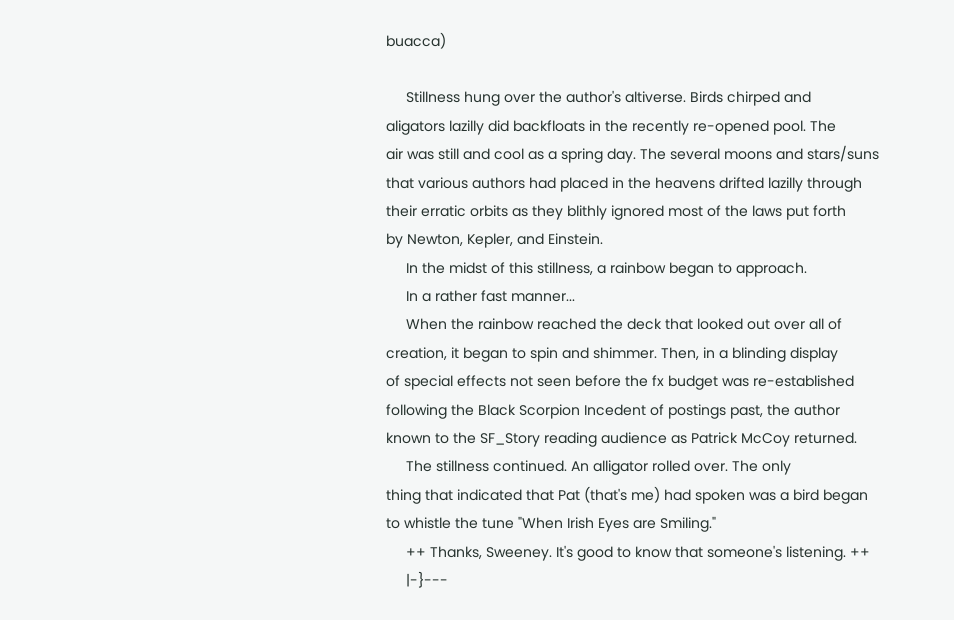buacca)

     Stillness hung over the author's altiverse. Birds chirped and
aligators lazilly did backfloats in the recently re-opened pool. The
air was still and cool as a spring day. The several moons and stars/suns
that various authors had placed in the heavens drifted lazilly through
their erratic orbits as they blithly ignored most of the laws put forth
by Newton, Kepler, and Einstein.
     In the midst of this stillness, a rainbow began to approach.
     In a rather fast manner...
     When the rainbow reached the deck that looked out over all of
creation, it began to spin and shimmer. Then, in a blinding display
of special effects not seen before the fx budget was re-established
following the Black Scorpion Incedent of postings past, the author
known to the SF_Story reading audience as Patrick McCoy returned.
     The stillness continued. An alligator rolled over. The only
thing that indicated that Pat (that's me) had spoken was a bird began
to whistle the tune "When Irish Eyes are Smiling."
     ++ Thanks, Sweeney. It's good to know that someone's listening. ++
     |-}---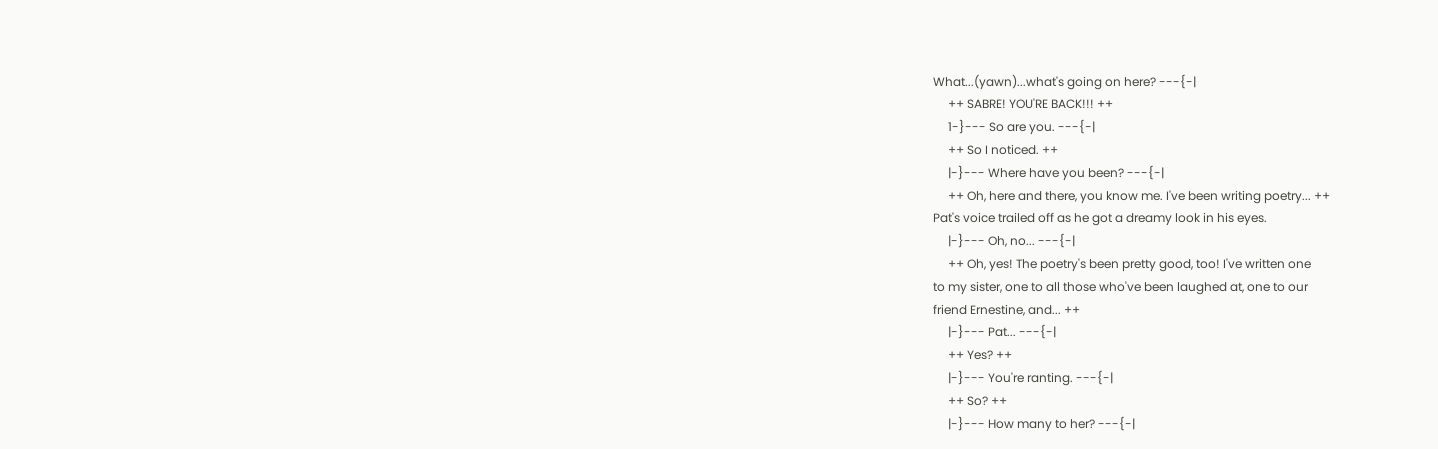What...(yawn)...what's going on here? ---{-|
     ++ SABRE! YOU'RE BACK!!! ++
     1-}--- So are you. ---{-|
     ++ So I noticed. ++
     |-}--- Where have you been? ---{-|
     ++ Oh, here and there, you know me. I've been writing poetry... ++
Pat's voice trailed off as he got a dreamy look in his eyes.
     |-}--- Oh, no... ---{-|
     ++ Oh, yes! The poetry's been pretty good, too! I've written one
to my sister, one to all those who've been laughed at, one to our
friend Ernestine, and... ++
     |-}--- Pat... ---{-|
     ++ Yes? ++
     |-}--- You're ranting. ---{-|
     ++ So? ++
     |-}--- How many to her? ---{-|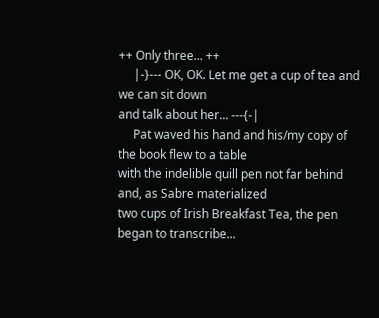++ Only three... ++
     |-}--- OK, OK. Let me get a cup of tea and we can sit down
and talk about her... ---{-|
     Pat waved his hand and his/my copy of the book flew to a table
with the indelible quill pen not far behind and, as Sabre materialized
two cups of Irish Breakfast Tea, the pen began to transcribe...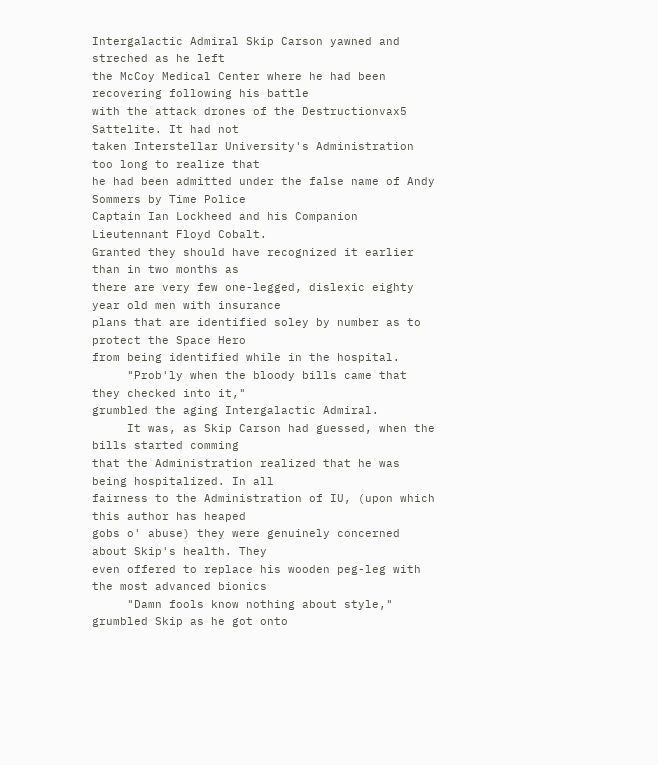Intergalactic Admiral Skip Carson yawned and streched as he left
the McCoy Medical Center where he had been recovering following his battle
with the attack drones of the Destructionvax5 Sattelite. It had not
taken Interstellar University's Administration too long to realize that
he had been admitted under the false name of Andy Sommers by Time Police
Captain Ian Lockheed and his Companion Lieutennant Floyd Cobalt.
Granted they should have recognized it earlier than in two months as
there are very few one-legged, dislexic eighty year old men with insurance
plans that are identified soley by number as to protect the Space Hero
from being identified while in the hospital.
     "Prob'ly when the bloody bills came that they checked into it,"
grumbled the aging Intergalactic Admiral.
     It was, as Skip Carson had guessed, when the bills started comming
that the Administration realized that he was being hospitalized. In all
fairness to the Administration of IU, (upon which this author has heaped
gobs o' abuse) they were genuinely concerned about Skip's health. They
even offered to replace his wooden peg-leg with the most advanced bionics
     "Damn fools know nothing about style," grumbled Skip as he got onto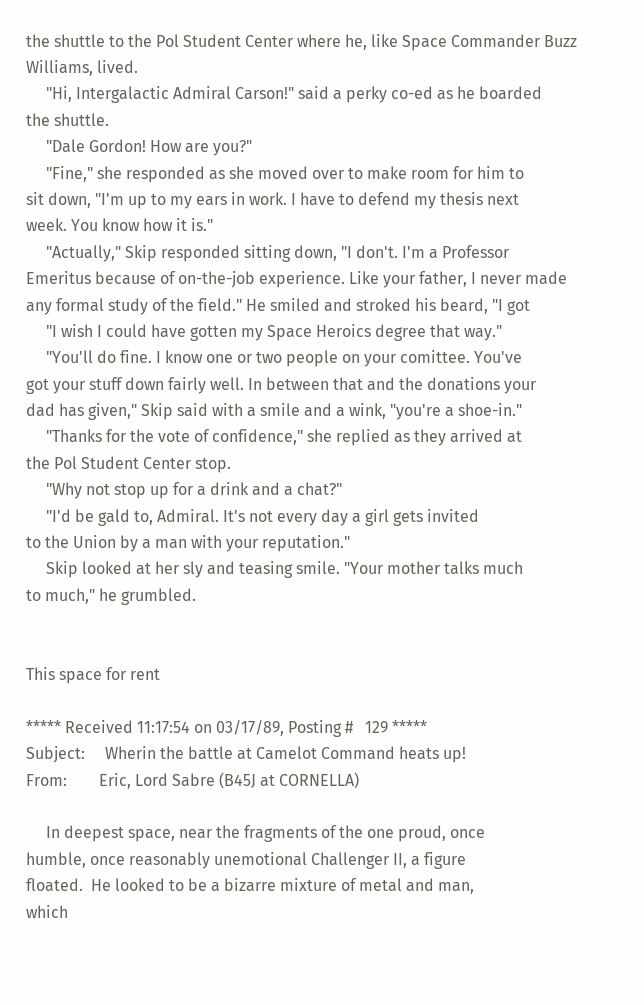the shuttle to the Pol Student Center where he, like Space Commander Buzz
Williams, lived.
     "Hi, Intergalactic Admiral Carson!" said a perky co-ed as he boarded
the shuttle.
     "Dale Gordon! How are you?"
     "Fine," she responded as she moved over to make room for him to
sit down, "I'm up to my ears in work. I have to defend my thesis next
week. You know how it is."
     "Actually," Skip responded sitting down, "I don't. I'm a Professor
Emeritus because of on-the-job experience. Like your father, I never made
any formal study of the field." He smiled and stroked his beard, "I got
     "I wish I could have gotten my Space Heroics degree that way."
     "You'll do fine. I know one or two people on your comittee. You've
got your stuff down fairly well. In between that and the donations your
dad has given," Skip said with a smile and a wink, "you're a shoe-in."
     "Thanks for the vote of confidence," she replied as they arrived at
the Pol Student Center stop.
     "Why not stop up for a drink and a chat?"
     "I'd be gald to, Admiral. It's not every day a girl gets invited
to the Union by a man with your reputation."
     Skip looked at her sly and teasing smile. "Your mother talks much
to much," he grumbled.


This space for rent

***** Received 11:17:54 on 03/17/89, Posting #   129 *****
Subject:     Wherin the battle at Camelot Command heats up!
From:        Eric, Lord Sabre (B45J at CORNELLA)

     In deepest space, near the fragments of the one proud, once
humble, once reasonably unemotional Challenger II, a figure
floated.  He looked to be a bizarre mixture of metal and man,
which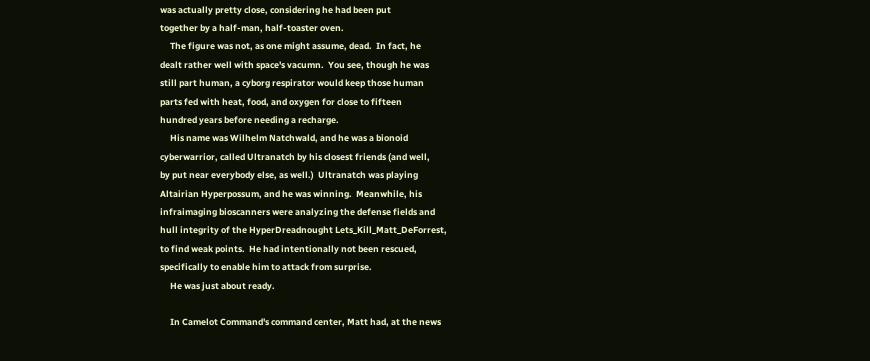was actually pretty close, considering he had been put
together by a half-man, half-toaster oven.
     The figure was not, as one might assume, dead.  In fact, he
dealt rather well with space's vacumn.  You see, though he was
still part human, a cyborg respirator would keep those human
parts fed with heat, food, and oxygen for close to fifteen
hundred years before needing a recharge.
     His name was Wilhelm Natchwald, and he was a bionoid
cyberwarrior, called Ultranatch by his closest friends (and well,
by put near everybody else, as well.)  Ultranatch was playing
Altairian Hyperpossum, and he was winning.  Meanwhile, his
infraimaging bioscanners were analyzing the defense fields and
hull integrity of the HyperDreadnought Lets_Kill_Matt_DeForrest,
to find weak points.  He had intentionally not been rescued,
specifically to enable him to attack from surprise.
     He was just about ready.

     In Camelot Command's command center, Matt had, at the news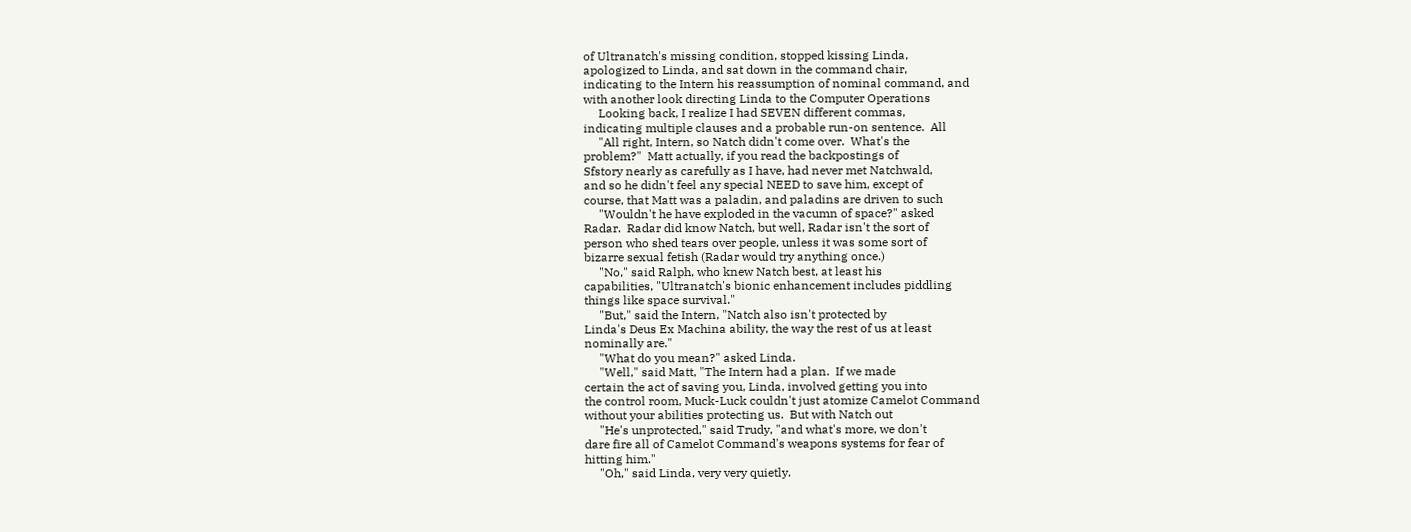of Ultranatch's missing condition, stopped kissing Linda,
apologized to Linda, and sat down in the command chair,
indicating to the Intern his reassumption of nominal command, and
with another look directing Linda to the Computer Operations
     Looking back, I realize I had SEVEN different commas,
indicating multiple clauses and a probable run-on sentence.  All
     "All right, Intern, so Natch didn't come over.  What's the
problem?"  Matt actually, if you read the backpostings of
Sfstory nearly as carefully as I have, had never met Natchwald,
and so he didn't feel any special NEED to save him, except of
course, that Matt was a paladin, and paladins are driven to such
     "Wouldn't he have exploded in the vacumn of space?" asked
Radar.  Radar did know Natch, but well, Radar isn't the sort of
person who shed tears over people, unless it was some sort of
bizarre sexual fetish (Radar would try anything once.)
     "No," said Ralph, who knew Natch best, at least his
capabilities, "Ultranatch's bionic enhancement includes piddling
things like space survival."
     "But," said the Intern, "Natch also isn't protected by
Linda's Deus Ex Machina ability, the way the rest of us at least
nominally are."
     "What do you mean?" asked Linda.
     "Well," said Matt, "The Intern had a plan.  If we made
certain the act of saving you, Linda, involved getting you into
the control room, Muck-Luck couldn't just atomize Camelot Command
without your abilities protecting us.  But with Natch out
     "He's unprotected," said Trudy, "and what's more, we don't
dare fire all of Camelot Command's weapons systems for fear of
hitting him."
     "Oh," said Linda, very very quietly.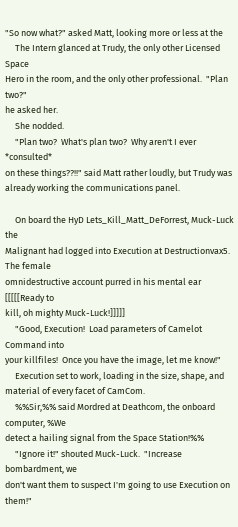"So now what?" asked Matt, looking more or less at the
     The Intern glanced at Trudy, the only other Licensed Space
Hero in the room, and the only other professional.  "Plan two?"
he asked her.
     She nodded.
     "Plan two?  What's plan two?  Why aren't I ever *consulted*
on these things??!!" said Matt rather loudly, but Trudy was
already working the communications panel.

     On board the HyD Lets_Kill_Matt_DeForrest, Muck-Luck the
Malignant had logged into Execution at Destructionvax5.  The female
omnidestructive account purred in his mental ear [[[[[Ready to
kill, oh mighty Muck-Luck!]]]]]
     "Good, Execution!  Load parameters of Camelot Command into
your killfiles!  Once you have the image, let me know!"
     Execution set to work, loading in the size, shape, and
material of every facet of CamCom.
     %%Sir,%% said Mordred at Deathcom, the onboard computer, %We
detect a hailing signal from the Space Station!%%
     "Ignore it!" shouted Muck-Luck.  "Increase bombardment, we
don't want them to suspect I'm going to use Execution on them!"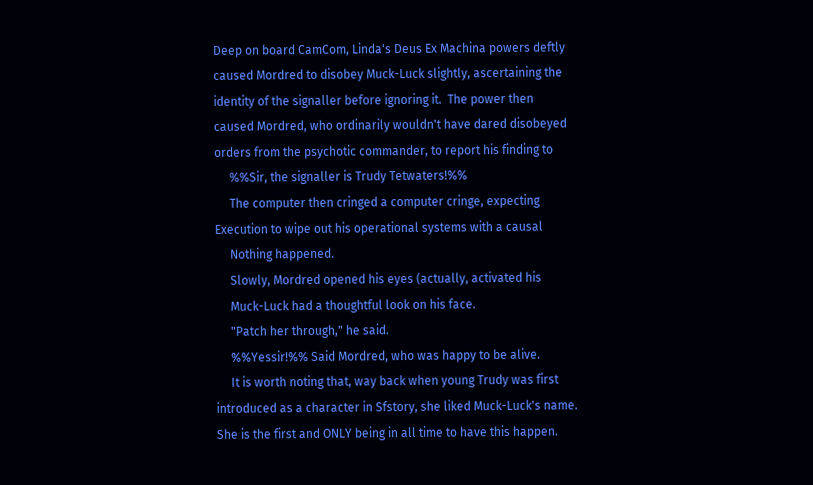Deep on board CamCom, Linda's Deus Ex Machina powers deftly
caused Mordred to disobey Muck-Luck slightly, ascertaining the
identity of the signaller before ignoring it.  The power then
caused Mordred, who ordinarily wouldn't have dared disobeyed
orders from the psychotic commander, to report his finding to
     %%Sir, the signaller is Trudy Tetwaters!%%
     The computer then cringed a computer cringe, expecting
Execution to wipe out his operational systems with a causal
     Nothing happened.
     Slowly, Mordred opened his eyes (actually, activated his
     Muck-Luck had a thoughtful look on his face.
     "Patch her through," he said.
     %%Yessir!%% Said Mordred, who was happy to be alive.
     It is worth noting that, way back when young Trudy was first
introduced as a character in Sfstory, she liked Muck-Luck's name.
She is the first and ONLY being in all time to have this happen.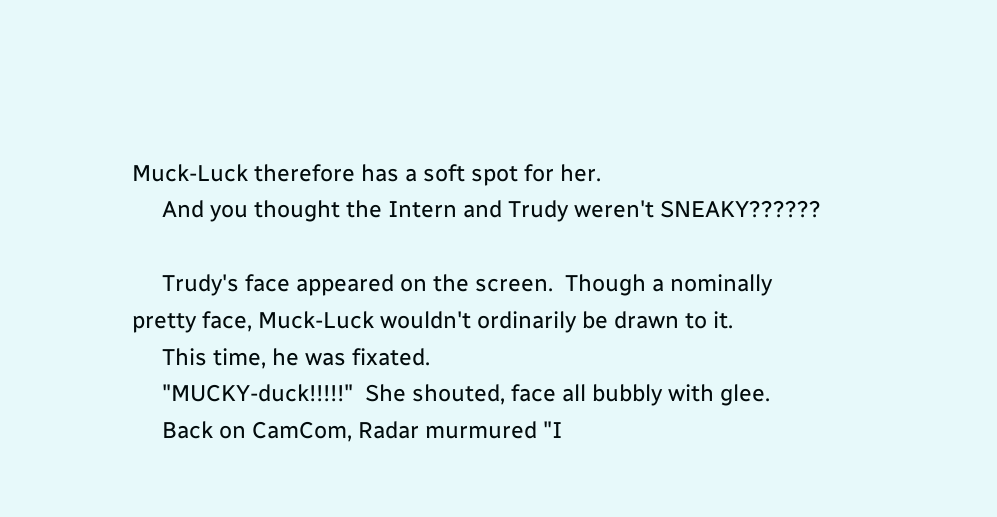Muck-Luck therefore has a soft spot for her.
     And you thought the Intern and Trudy weren't SNEAKY??????

     Trudy's face appeared on the screen.  Though a nominally
pretty face, Muck-Luck wouldn't ordinarily be drawn to it.
     This time, he was fixated.
     "MUCKY-duck!!!!!"  She shouted, face all bubbly with glee.
     Back on CamCom, Radar murmured "I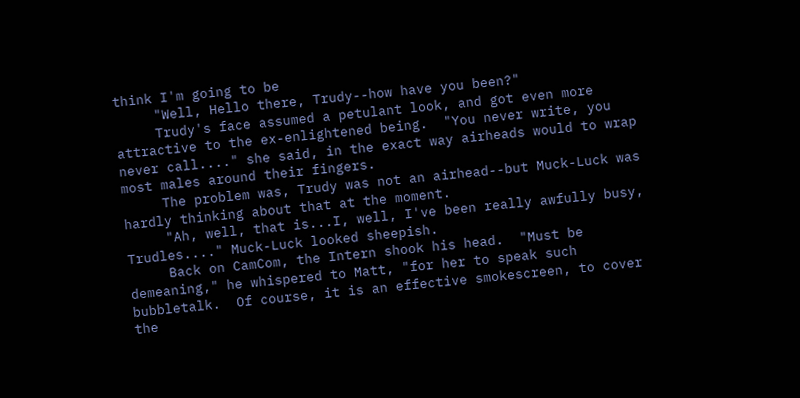think I'm going to be
     "Well, Hello there, Trudy--how have you been?"
     Trudy's face assumed a petulant look, and got even more
attractive to the ex-enlightened being.  "You never write, you
never call...." she said, in the exact way airheads would to wrap
most males around their fingers.
     The problem was, Trudy was not an airhead--but Muck-Luck was
hardly thinking about that at the moment.
     "Ah, well, that is...I, well, I've been really awfully busy,
Trudles...." Muck-Luck looked sheepish.
     Back on CamCom, the Intern shook his head.  "Must be
demeaning," he whispered to Matt, "for her to speak such
bubbletalk.  Of course, it is an effective smokescreen, to cover
the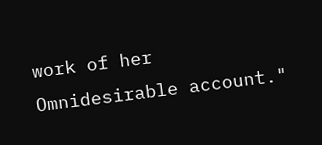work of her Omnidesirable account."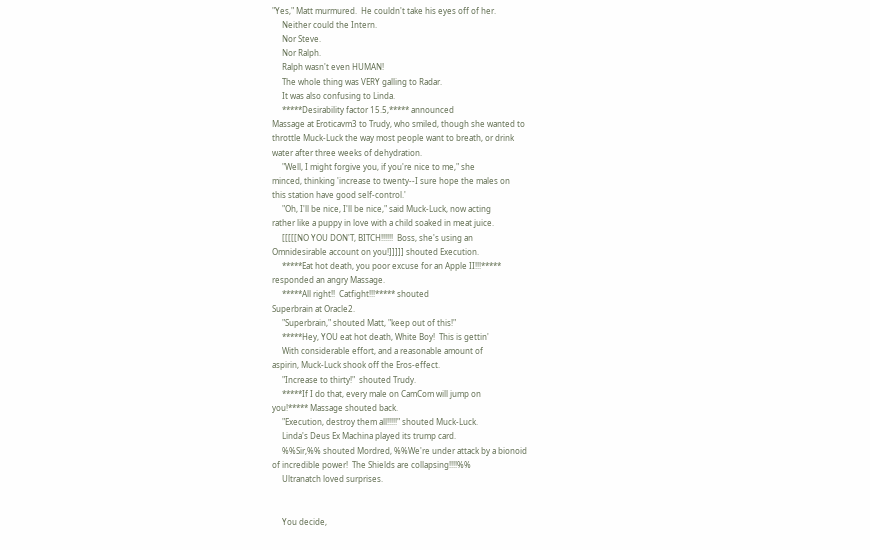"Yes," Matt murmured.  He couldn't take his eyes off of her.
     Neither could the Intern.
     Nor Steve.
     Nor Ralph.
     Ralph wasn't even HUMAN!
     The whole thing was VERY galling to Radar.
     It was also confusing to Linda.
     *****Desirability factor 15.5,***** announced
Massage at Eroticavm3 to Trudy, who smiled, though she wanted to
throttle Muck-Luck the way most people want to breath, or drink
water after three weeks of dehydration.
     "Well, I might forgive you, if you're nice to me," she
minced, thinking 'increase to twenty--I sure hope the males on
this station have good self-control.'
     "Oh, I'll be nice, I'll be nice," said Muck-Luck, now acting
rather like a puppy in love with a child soaked in meat juice.
     [[[[[NO YOU DON'T, BITCH!!!!!!  Boss, she's using an
Omnidesirable account on you!]]]]] shouted Execution.
     *****Eat hot death, you poor excuse for an Apple II!!!*****
responded an angry Massage.
     *****All right!!  Catfight!!!***** shouted
Superbrain at Oracle2.
     "Superbrain," shouted Matt, "keep out of this!"
     *****Hey, YOU eat hot death, White Boy!  This is gettin'
     With considerable effort, and a reasonable amount of
aspirin, Muck-Luck shook off the Eros-effect.
     "Increase to thirty!"  shouted Trudy.
     *****If I do that, every male on CamCom will jump on
you!***** Massage shouted back.
     "Execution, destroy them all!!!!!" shouted Muck-Luck.
     Linda's Deus Ex Machina played its trump card.
     %%Sir,%% shouted Mordred, %%We're under attack by a bionoid
of incredible power!  The Shields are collapsing!!!!%%
     Ultranatch loved surprises.


     You decide,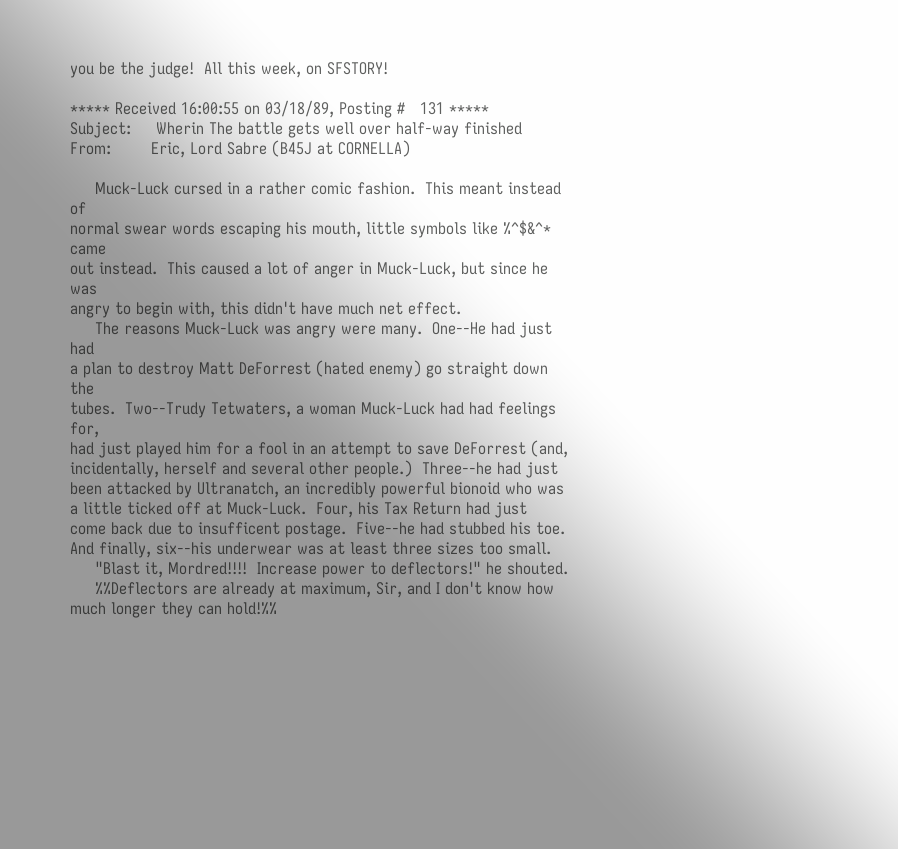you be the judge!  All this week, on SFSTORY!

***** Received 16:00:55 on 03/18/89, Posting #   131 *****
Subject:     Wherin The battle gets well over half-way finished
From:        Eric, Lord Sabre (B45J at CORNELLA)

     Muck-Luck cursed in a rather comic fashion.  This meant instead of
normal swear words escaping his mouth, little symbols like %^$&^* came
out instead.  This caused a lot of anger in Muck-Luck, but since he was
angry to begin with, this didn't have much net effect.
     The reasons Muck-Luck was angry were many.  One--He had just had
a plan to destroy Matt DeForrest (hated enemy) go straight down the
tubes.  Two--Trudy Tetwaters, a woman Muck-Luck had had feelings for,
had just played him for a fool in an attempt to save DeForrest (and,
incidentally, herself and several other people.)  Three--he had just
been attacked by Ultranatch, an incredibly powerful bionoid who was
a little ticked off at Muck-Luck.  Four, his Tax Return had just
come back due to insufficent postage.  Five--he had stubbed his toe.
And finally, six--his underwear was at least three sizes too small.
     "Blast it, Mordred!!!!  Increase power to deflectors!" he shouted.
     %%Deflectors are already at maximum, Sir, and I don't know how
much longer they can hold!%%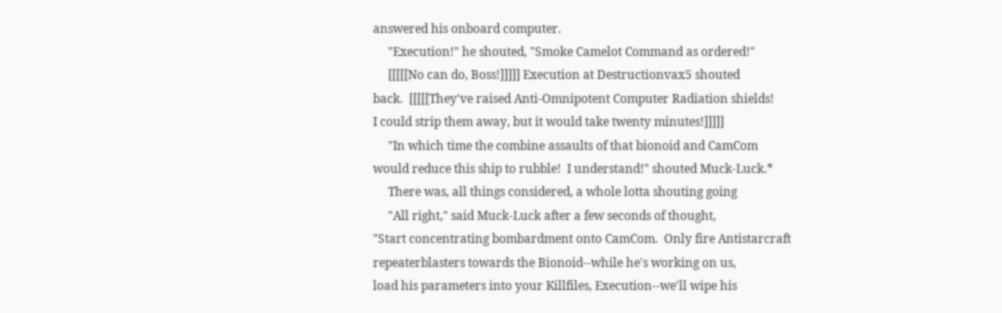answered his onboard computer.
     "Execution!" he shouted, "Smoke Camelot Command as ordered!"
     [[[[[No can do, Boss!]]]]] Execution at Destructionvax5 shouted
back.  [[[[[They've raised Anti-Omnipotent Computer Radiation shields!
I could strip them away, but it would take twenty minutes!]]]]]
     "In which time the combine assaults of that bionoid and CamCom
would reduce this ship to rubble!  I understand!" shouted Muck-Luck.*
     There was, all things considered, a whole lotta shouting going
     "All right," said Muck-Luck after a few seconds of thought,
"Start concentrating bombardment onto CamCom.  Only fire Antistarcraft
repeaterblasters towards the Bionoid--while he's working on us,
load his parameters into your Killfiles, Execution--we'll wipe his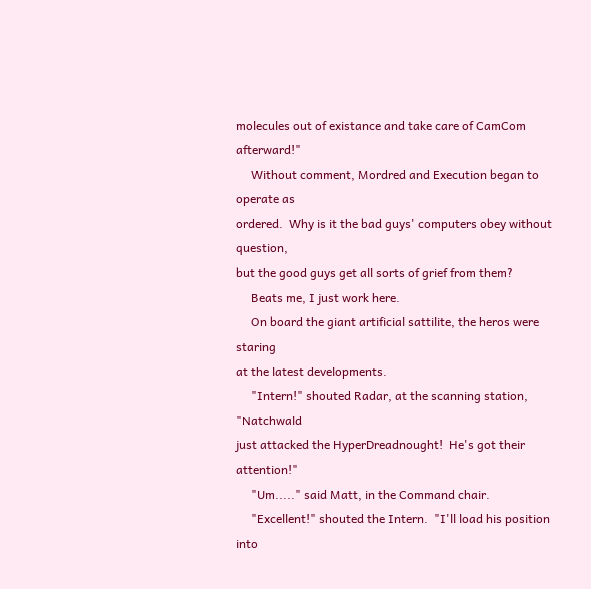molecules out of existance and take care of CamCom afterward!"
     Without comment, Mordred and Execution began to operate as
ordered.  Why is it the bad guys' computers obey without question,
but the good guys get all sorts of grief from them?
     Beats me, I just work here.
     On board the giant artificial sattilite, the heros were staring
at the latest developments.
     "Intern!" shouted Radar, at the scanning station, "Natchwald
just attacked the HyperDreadnought!  He's got their attention!"
     "Um....." said Matt, in the Command chair.
     "Excellent!" shouted the Intern.  "I'll load his position into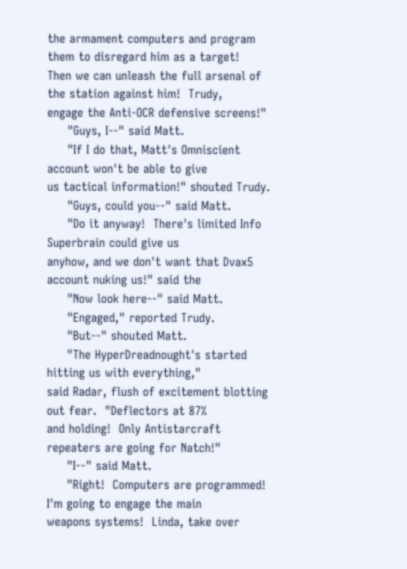the armament computers and program them to disregard him as a target!
Then we can unleash the full arsenal of the station against him!  Trudy,
engage the Anti-OCR defensive screens!"
     "Guys, I--" said Matt.
     "If I do that, Matt's Omniscient account won't be able to give
us tactical information!" shouted Trudy.
     "Guys, could you--" said Matt.
     "Do it anyway!  There's limited Info Superbrain could give us
anyhow, and we don't want that Dvax5 account nuking us!" said the
     "Now look here--" said Matt.
     "Engaged," reported Trudy.
     "But--" shouted Matt.
     "The HyperDreadnought's started hitting us with everything,"
said Radar, flush of excitement blotting out fear.  "Deflectors at 87%
and holding!  Only Antistarcraft repeaters are going for Natch!"
     "I--" said Matt.
     "Right!  Computers are programmed!  I'm going to engage the main
weapons systems!  Linda, take over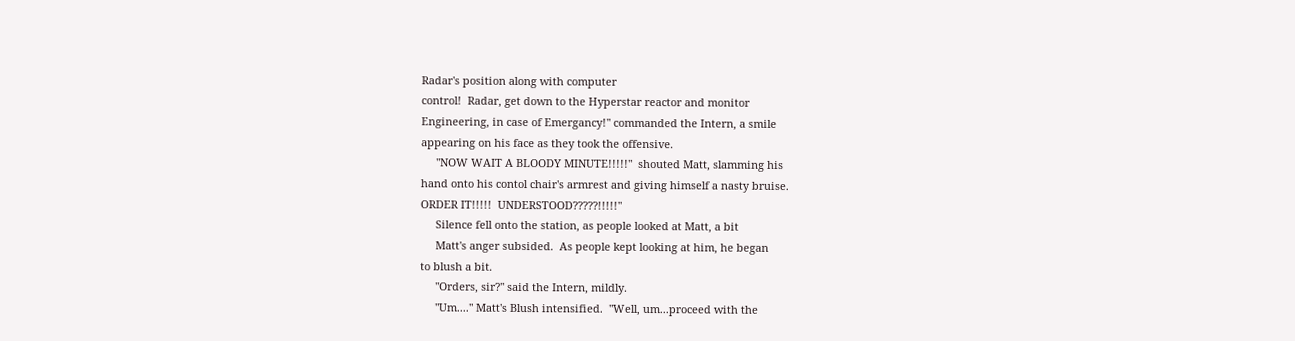Radar's position along with computer
control!  Radar, get down to the Hyperstar reactor and monitor
Engineering, in case of Emergancy!" commanded the Intern, a smile
appearing on his face as they took the offensive.
     "NOW WAIT A BLOODY MINUTE!!!!!"  shouted Matt, slamming his
hand onto his contol chair's armrest and giving himself a nasty bruise.
ORDER IT!!!!!  UNDERSTOOD?????!!!!!"
     Silence fell onto the station, as people looked at Matt, a bit
     Matt's anger subsided.  As people kept looking at him, he began
to blush a bit.
     "Orders, sir?" said the Intern, mildly.
     "Um...." Matt's Blush intensified.  "Well, um...proceed with the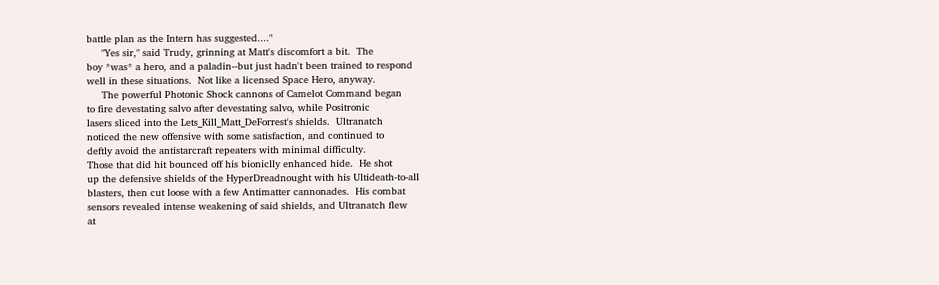battle plan as the Intern has suggested...."
     "Yes sir," said Trudy, grinning at Matt's discomfort a bit.  The
boy *was* a hero, and a paladin--but just hadn't been trained to respond
well in these situations.  Not like a licensed Space Hero, anyway.
     The powerful Photonic Shock cannons of Camelot Command began
to fire devestating salvo after devestating salvo, while Positronic
lasers sliced into the Lets_Kill_Matt_DeForrest's shields.  Ultranatch
noticed the new offensive with some satisfaction, and continued to
deftly avoid the antistarcraft repeaters with minimal difficulty.
Those that did hit bounced off his bioniclly enhanced hide.  He shot
up the defensive shields of the HyperDreadnought with his Ultideath-to-all
blasters, then cut loose with a few Antimatter cannonades.  His combat
sensors revealed intense weakening of said shields, and Ultranatch flew
at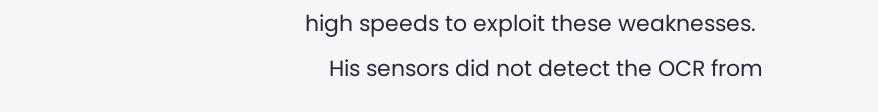high speeds to exploit these weaknesses.
    His sensors did not detect the OCR from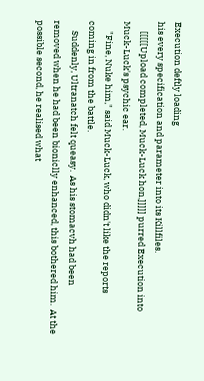Execution deftly loading
his every specification and parameter into its Killfiles.
     [[[[[Upload completed, Muck-Luck hon,]]]]] purred Execution into
Muck-Luck's psychic ear.
     "Fine, Nuke him," said Muck-Luck, who didn't like the reports
coming in from the battle.
     Suddenly, Ultranatch felt queasy.  As his stomacvh had been
removed when he had been bioniclly enhanced, this bothered him.  At the
possible second, he realised what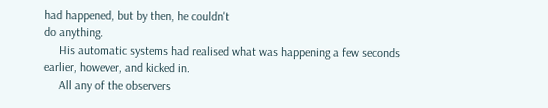had happened, but by then, he couldn't
do anything.
     His automatic systems had realised what was happening a few seconds
earlier, however, and kicked in.
     All any of the observers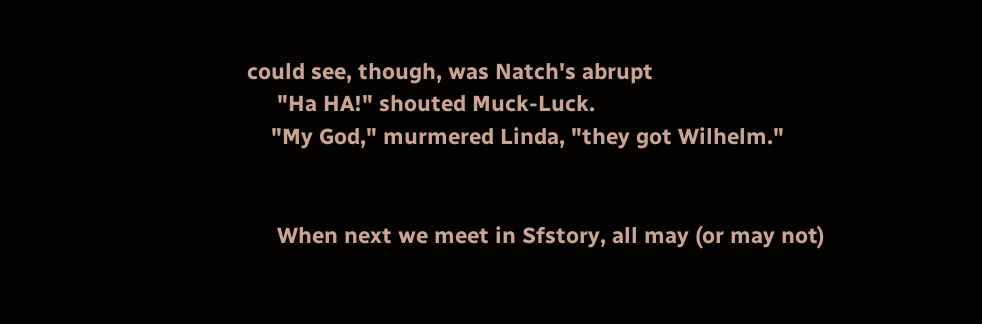could see, though, was Natch's abrupt
     "Ha HA!" shouted Muck-Luck.
    "My God," murmered Linda, "they got Wilhelm."


     When next we meet in Sfstory, all may (or may not)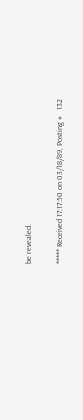be revealed.

***** Received 17:17:50 on 03/18/89, Posting #   132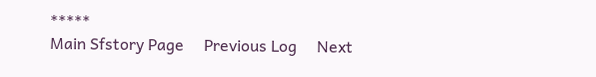*****
Main Sfstory Page     Previous Log     Next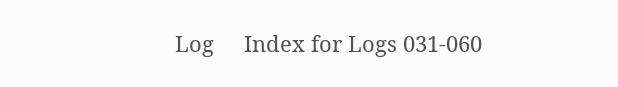Log     Index for Logs 031-060